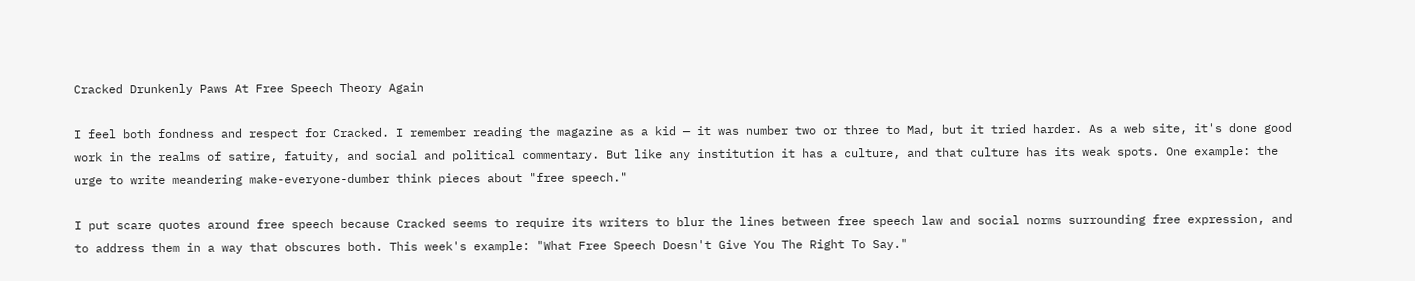Cracked Drunkenly Paws At Free Speech Theory Again

I feel both fondness and respect for Cracked. I remember reading the magazine as a kid — it was number two or three to Mad, but it tried harder. As a web site, it's done good work in the realms of satire, fatuity, and social and political commentary. But like any institution it has a culture, and that culture has its weak spots. One example: the urge to write meandering make-everyone-dumber think pieces about "free speech."

I put scare quotes around free speech because Cracked seems to require its writers to blur the lines between free speech law and social norms surrounding free expression, and to address them in a way that obscures both. This week's example: "What Free Speech Doesn't Give You The Right To Say."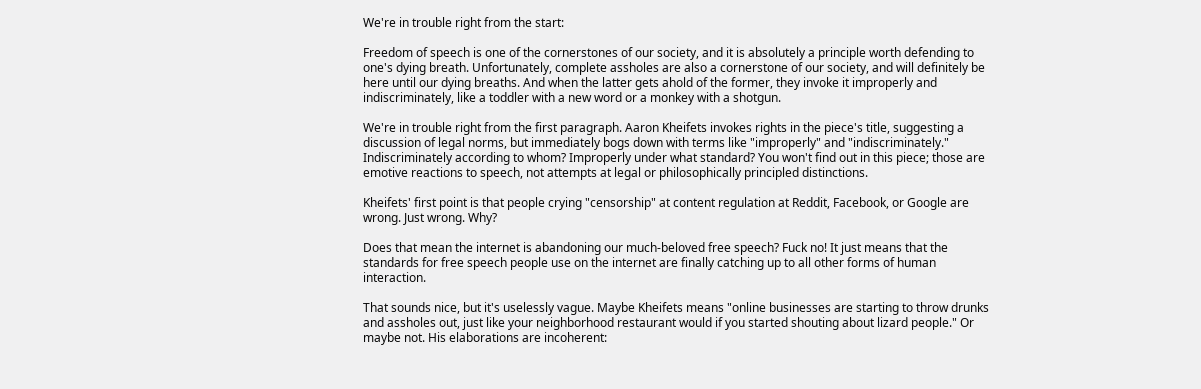We're in trouble right from the start:

Freedom of speech is one of the cornerstones of our society, and it is absolutely a principle worth defending to one's dying breath. Unfortunately, complete assholes are also a cornerstone of our society, and will definitely be here until our dying breaths. And when the latter gets ahold of the former, they invoke it improperly and indiscriminately, like a toddler with a new word or a monkey with a shotgun.

We're in trouble right from the first paragraph. Aaron Kheifets invokes rights in the piece's title, suggesting a discussion of legal norms, but immediately bogs down with terms like "improperly" and "indiscriminately." Indiscriminately according to whom? Improperly under what standard? You won't find out in this piece; those are emotive reactions to speech, not attempts at legal or philosophically principled distinctions.

Kheifets' first point is that people crying "censorship" at content regulation at Reddit, Facebook, or Google are wrong. Just wrong. Why?

Does that mean the internet is abandoning our much-beloved free speech? Fuck no! It just means that the standards for free speech people use on the internet are finally catching up to all other forms of human interaction.

That sounds nice, but it's uselessly vague. Maybe Kheifets means "online businesses are starting to throw drunks and assholes out, just like your neighborhood restaurant would if you started shouting about lizard people." Or maybe not. His elaborations are incoherent: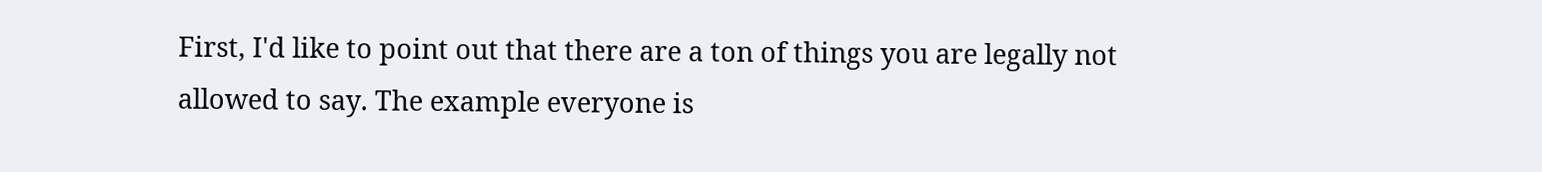First, I'd like to point out that there are a ton of things you are legally not allowed to say. The example everyone is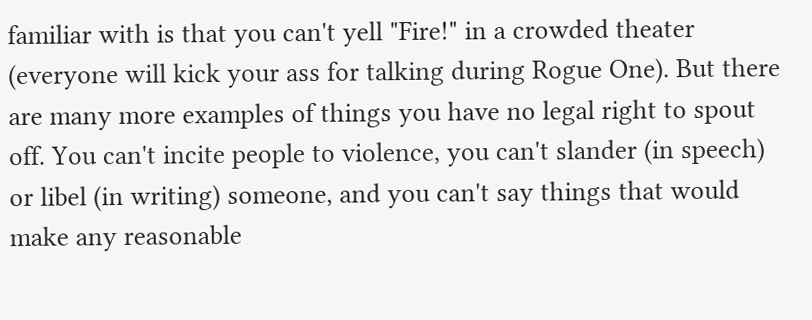familiar with is that you can't yell "Fire!" in a crowded theater (everyone will kick your ass for talking during Rogue One). But there are many more examples of things you have no legal right to spout off. You can't incite people to violence, you can't slander (in speech) or libel (in writing) someone, and you can't say things that would make any reasonable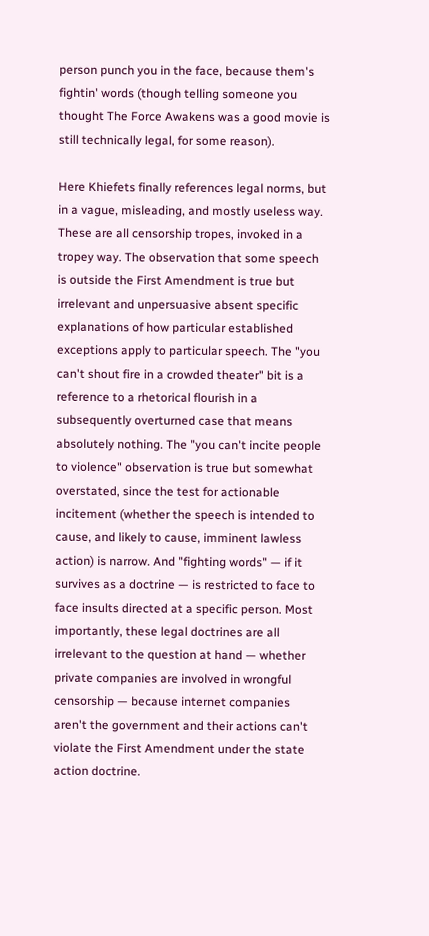person punch you in the face, because them's fightin' words (though telling someone you thought The Force Awakens was a good movie is still technically legal, for some reason).

Here Khiefets finally references legal norms, but in a vague, misleading, and mostly useless way. These are all censorship tropes, invoked in a tropey way. The observation that some speech is outside the First Amendment is true but irrelevant and unpersuasive absent specific explanations of how particular established exceptions apply to particular speech. The "you can't shout fire in a crowded theater" bit is a reference to a rhetorical flourish in a subsequently overturned case that means absolutely nothing. The "you can't incite people to violence" observation is true but somewhat overstated, since the test for actionable incitement (whether the speech is intended to cause, and likely to cause, imminent lawless action) is narrow. And "fighting words" — if it survives as a doctrine — is restricted to face to face insults directed at a specific person. Most importantly, these legal doctrines are all irrelevant to the question at hand — whether private companies are involved in wrongful censorship — because internet companies aren't the government and their actions can't violate the First Amendment under the state action doctrine.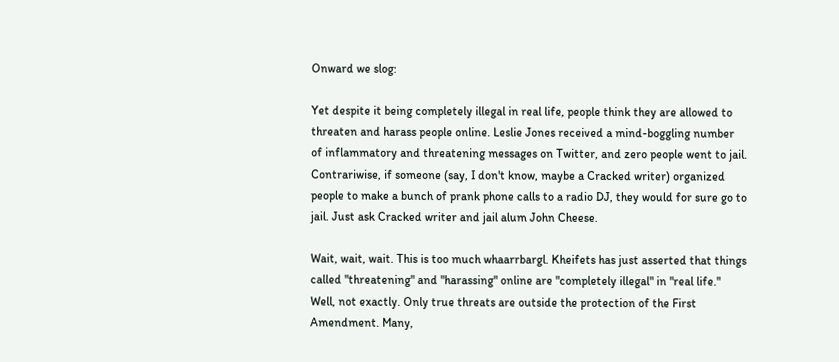Onward we slog:

Yet despite it being completely illegal in real life, people think they are allowed to threaten and harass people online. Leslie Jones received a mind-boggling number of inflammatory and threatening messages on Twitter, and zero people went to jail. Contrariwise, if someone (say, I don't know, maybe a Cracked writer) organized people to make a bunch of prank phone calls to a radio DJ, they would for sure go to jail. Just ask Cracked writer and jail alum John Cheese.

Wait, wait, wait. This is too much whaarrbargl. Kheifets has just asserted that things called "threatening" and "harassing" online are "completely illegal" in "real life." Well, not exactly. Only true threats are outside the protection of the First Amendment. Many,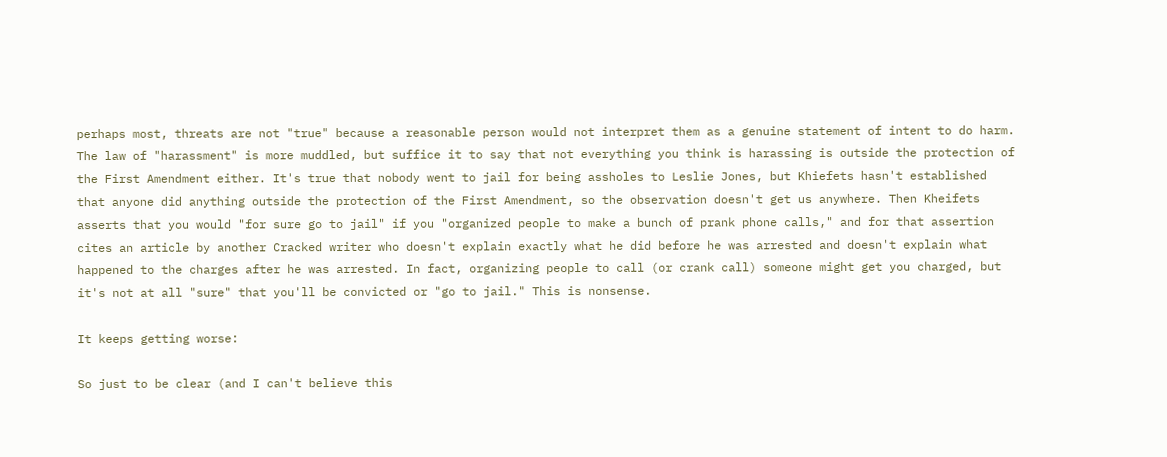perhaps most, threats are not "true" because a reasonable person would not interpret them as a genuine statement of intent to do harm. The law of "harassment" is more muddled, but suffice it to say that not everything you think is harassing is outside the protection of the First Amendment either. It's true that nobody went to jail for being assholes to Leslie Jones, but Khiefets hasn't established that anyone did anything outside the protection of the First Amendment, so the observation doesn't get us anywhere. Then Kheifets asserts that you would "for sure go to jail" if you "organized people to make a bunch of prank phone calls," and for that assertion cites an article by another Cracked writer who doesn't explain exactly what he did before he was arrested and doesn't explain what happened to the charges after he was arrested. In fact, organizing people to call (or crank call) someone might get you charged, but it's not at all "sure" that you'll be convicted or "go to jail." This is nonsense.

It keeps getting worse:

So just to be clear (and I can't believe this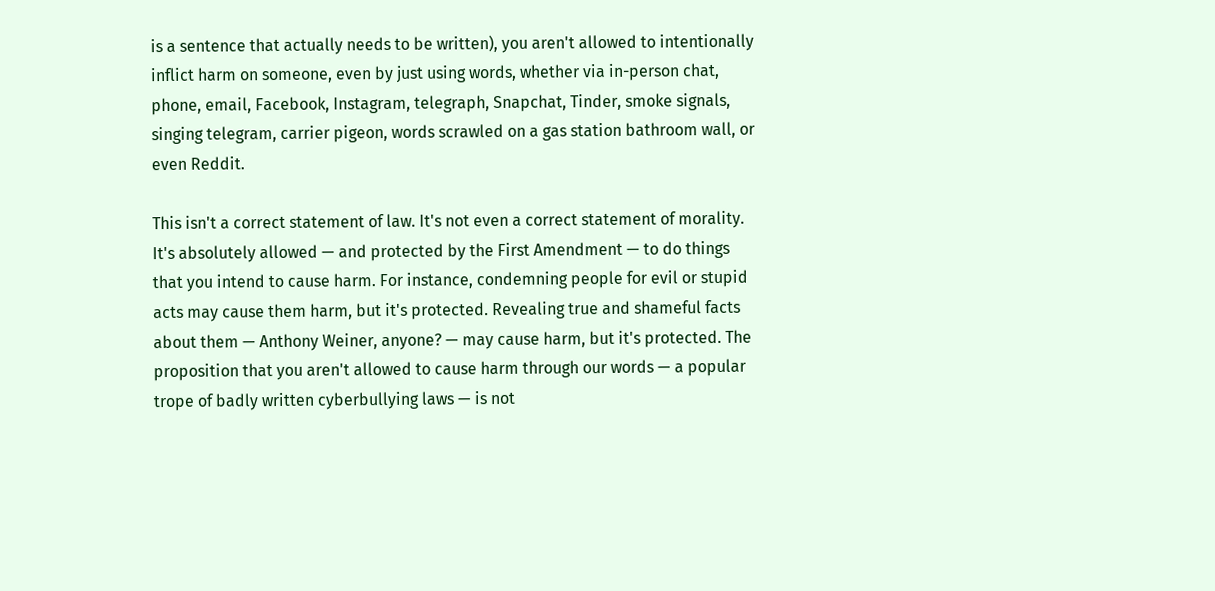is a sentence that actually needs to be written), you aren't allowed to intentionally inflict harm on someone, even by just using words, whether via in-person chat, phone, email, Facebook, Instagram, telegraph, Snapchat, Tinder, smoke signals, singing telegram, carrier pigeon, words scrawled on a gas station bathroom wall, or even Reddit.

This isn't a correct statement of law. It's not even a correct statement of morality. It's absolutely allowed — and protected by the First Amendment — to do things that you intend to cause harm. For instance, condemning people for evil or stupid acts may cause them harm, but it's protected. Revealing true and shameful facts about them — Anthony Weiner, anyone? — may cause harm, but it's protected. The proposition that you aren't allowed to cause harm through our words — a popular trope of badly written cyberbullying laws — is not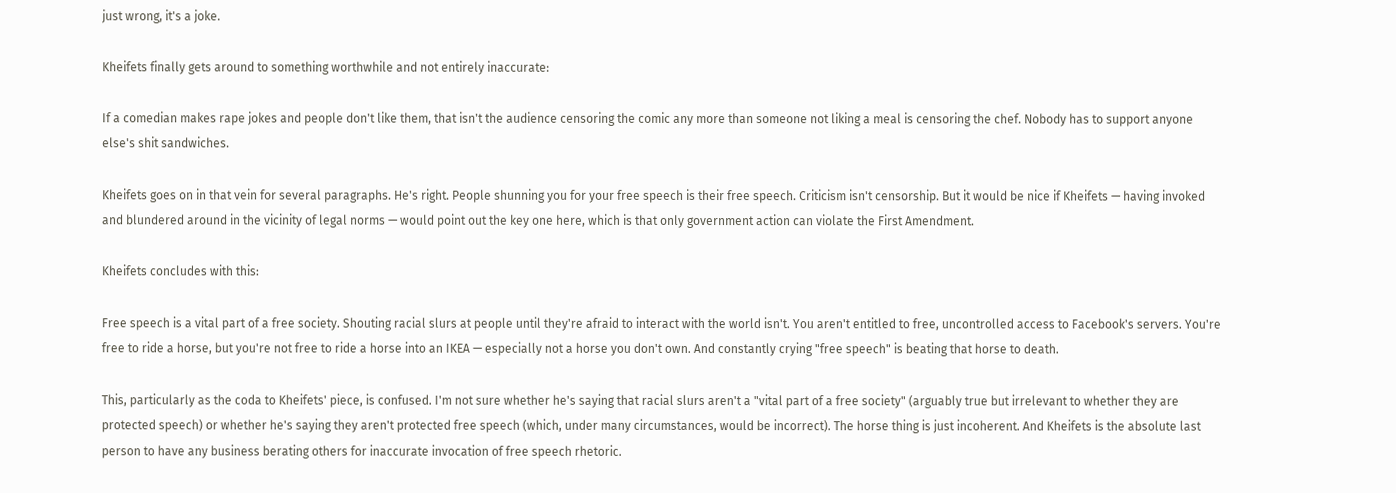just wrong, it's a joke.

Kheifets finally gets around to something worthwhile and not entirely inaccurate:

If a comedian makes rape jokes and people don't like them, that isn't the audience censoring the comic any more than someone not liking a meal is censoring the chef. Nobody has to support anyone else's shit sandwiches.

Kheifets goes on in that vein for several paragraphs. He's right. People shunning you for your free speech is their free speech. Criticism isn't censorship. But it would be nice if Kheifets — having invoked and blundered around in the vicinity of legal norms — would point out the key one here, which is that only government action can violate the First Amendment.

Kheifets concludes with this:

Free speech is a vital part of a free society. Shouting racial slurs at people until they're afraid to interact with the world isn't. You aren't entitled to free, uncontrolled access to Facebook's servers. You're free to ride a horse, but you're not free to ride a horse into an IKEA — especially not a horse you don't own. And constantly crying "free speech" is beating that horse to death.

This, particularly as the coda to Kheifets' piece, is confused. I'm not sure whether he's saying that racial slurs aren't a "vital part of a free society" (arguably true but irrelevant to whether they are protected speech) or whether he's saying they aren't protected free speech (which, under many circumstances, would be incorrect). The horse thing is just incoherent. And Kheifets is the absolute last person to have any business berating others for inaccurate invocation of free speech rhetoric.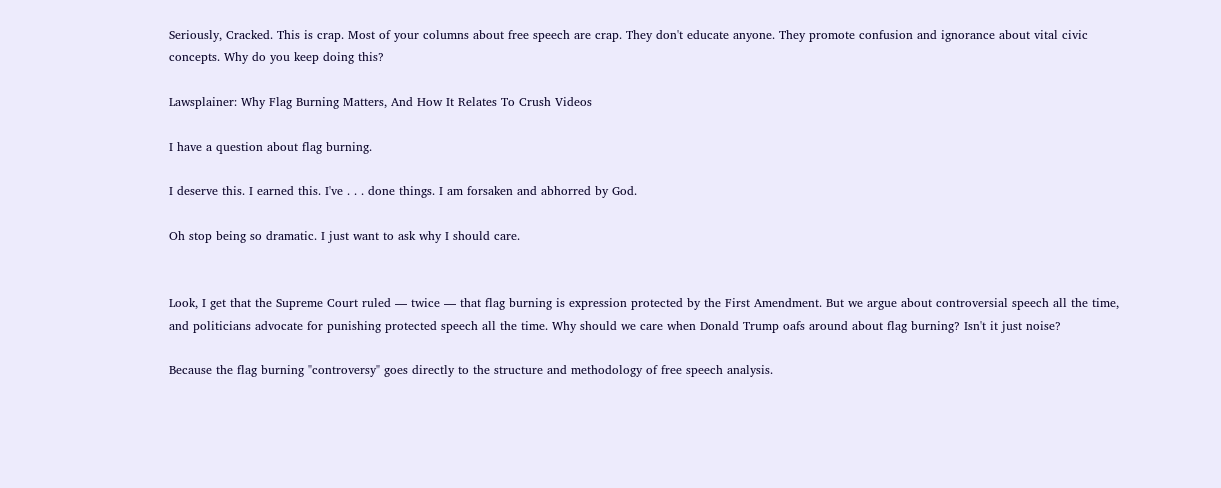Seriously, Cracked. This is crap. Most of your columns about free speech are crap. They don't educate anyone. They promote confusion and ignorance about vital civic concepts. Why do you keep doing this?

Lawsplainer: Why Flag Burning Matters, And How It Relates To Crush Videos

I have a question about flag burning.

I deserve this. I earned this. I've . . . done things. I am forsaken and abhorred by God.

Oh stop being so dramatic. I just want to ask why I should care.


Look, I get that the Supreme Court ruled — twice — that flag burning is expression protected by the First Amendment. But we argue about controversial speech all the time, and politicians advocate for punishing protected speech all the time. Why should we care when Donald Trump oafs around about flag burning? Isn't it just noise?

Because the flag burning "controversy" goes directly to the structure and methodology of free speech analysis.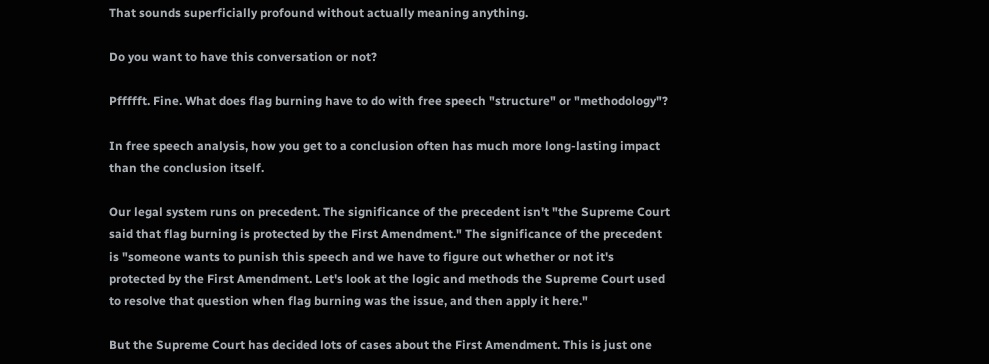That sounds superficially profound without actually meaning anything.

Do you want to have this conversation or not?

Pffffft. Fine. What does flag burning have to do with free speech "structure" or "methodology"?

In free speech analysis, how you get to a conclusion often has much more long-lasting impact than the conclusion itself.

Our legal system runs on precedent. The significance of the precedent isn't "the Supreme Court said that flag burning is protected by the First Amendment." The significance of the precedent is "someone wants to punish this speech and we have to figure out whether or not it's protected by the First Amendment. Let's look at the logic and methods the Supreme Court used to resolve that question when flag burning was the issue, and then apply it here."

But the Supreme Court has decided lots of cases about the First Amendment. This is just one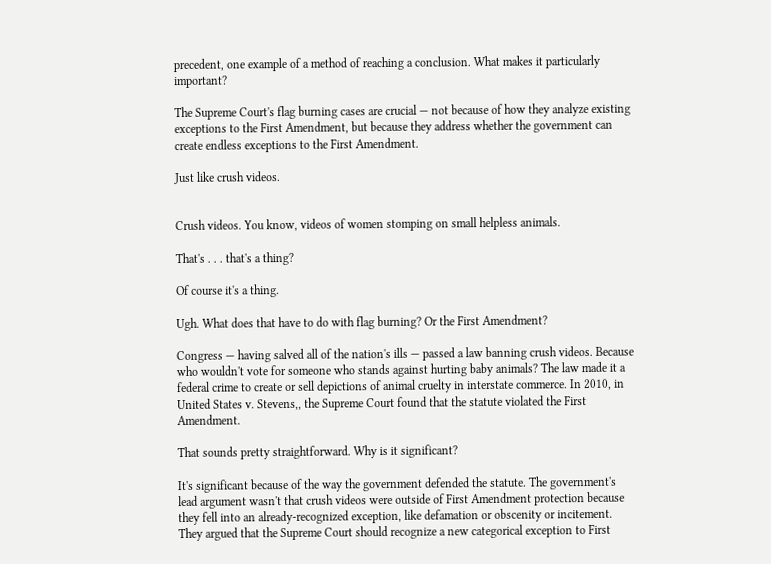precedent, one example of a method of reaching a conclusion. What makes it particularly important?

The Supreme Court's flag burning cases are crucial — not because of how they analyze existing exceptions to the First Amendment, but because they address whether the government can create endless exceptions to the First Amendment.

Just like crush videos.


Crush videos. You know, videos of women stomping on small helpless animals.

That's . . . that's a thing?

Of course it's a thing.

Ugh. What does that have to do with flag burning? Or the First Amendment?

Congress — having salved all of the nation's ills — passed a law banning crush videos. Because who wouldn't vote for someone who stands against hurting baby animals? The law made it a federal crime to create or sell depictions of animal cruelty in interstate commerce. In 2010, in United States v. Stevens,, the Supreme Court found that the statute violated the First Amendment.

That sounds pretty straightforward. Why is it significant?

It's significant because of the way the government defended the statute. The government's lead argument wasn't that crush videos were outside of First Amendment protection because they fell into an already-recognized exception, like defamation or obscenity or incitement. They argued that the Supreme Court should recognize a new categorical exception to First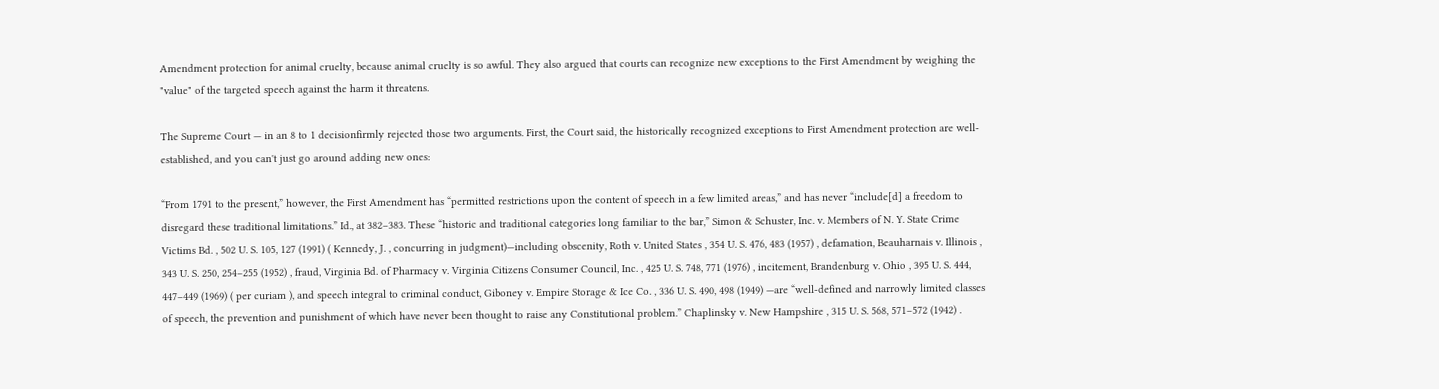Amendment protection for animal cruelty, because animal cruelty is so awful. They also argued that courts can recognize new exceptions to the First Amendment by weighing the "value" of the targeted speech against the harm it threatens.

The Supreme Court — in an 8 to 1 decisionfirmly rejected those two arguments. First, the Court said, the historically recognized exceptions to First Amendment protection are well-established, and you can't just go around adding new ones:

“From 1791 to the present,” however, the First Amendment has “permitted restrictions upon the content of speech in a few limited areas,” and has never “include[d] a freedom to disregard these traditional limitations.” Id., at 382–383. These “historic and traditional categories long familiar to the bar,” Simon & Schuster, Inc. v. Members of N. Y. State Crime Victims Bd. , 502 U. S. 105, 127 (1991) ( Kennedy, J. , concurring in judgment)—including obscenity, Roth v. United States , 354 U. S. 476, 483 (1957) , defamation, Beauharnais v. Illinois , 343 U. S. 250, 254–255 (1952) , fraud, Virginia Bd. of Pharmacy v. Virginia Citizens Consumer Council, Inc. , 425 U. S. 748, 771 (1976) , incitement, Brandenburg v. Ohio , 395 U. S. 444, 447–449 (1969) ( per curiam ), and speech integral to criminal conduct, Giboney v. Empire Storage & Ice Co. , 336 U. S. 490, 498 (1949) —are “well-defined and narrowly limited classes of speech, the prevention and punishment of which have never been thought to raise any Constitutional problem.” Chaplinsky v. New Hampshire , 315 U. S. 568, 571–572 (1942) .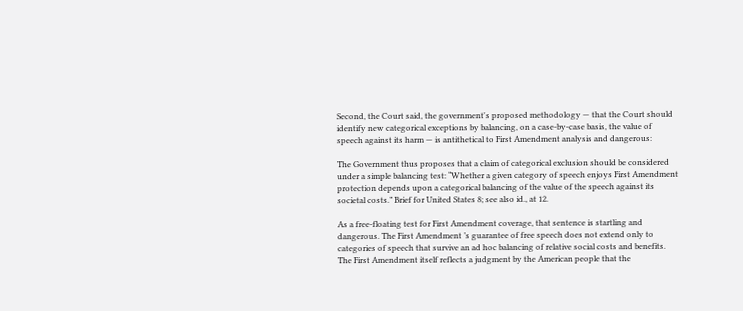Second, the Court said, the government's proposed methodology — that the Court should identify new categorical exceptions by balancing, on a case-by-case basis, the value of speech against its harm — is antithetical to First Amendment analysis and dangerous:

The Government thus proposes that a claim of categorical exclusion should be considered under a simple balancing test: “Whether a given category of speech enjoys First Amendment protection depends upon a categorical balancing of the value of the speech against its societal costs.” Brief for United States 8; see also id., at 12.

As a free-floating test for First Amendment coverage, that sentence is startling and dangerous. The First Amendment ’s guarantee of free speech does not extend only to categories of speech that survive an ad hoc balancing of relative social costs and benefits. The First Amendment itself reflects a judgment by the American people that the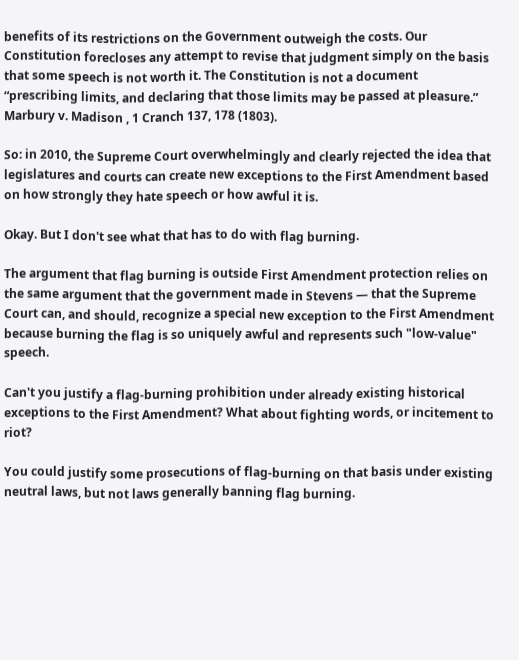benefits of its restrictions on the Government outweigh the costs. Our Constitution forecloses any attempt to revise that judgment simply on the basis that some speech is not worth it. The Constitution is not a document “prescribing limits, and declaring that those limits may be passed at pleasure.” Marbury v. Madison , 1 Cranch 137, 178 (1803).

So: in 2010, the Supreme Court overwhelmingly and clearly rejected the idea that legislatures and courts can create new exceptions to the First Amendment based on how strongly they hate speech or how awful it is.

Okay. But I don't see what that has to do with flag burning.

The argument that flag burning is outside First Amendment protection relies on the same argument that the government made in Stevens — that the Supreme Court can, and should, recognize a special new exception to the First Amendment because burning the flag is so uniquely awful and represents such "low-value" speech.

Can't you justify a flag-burning prohibition under already existing historical exceptions to the First Amendment? What about fighting words, or incitement to riot?

You could justify some prosecutions of flag-burning on that basis under existing neutral laws, but not laws generally banning flag burning.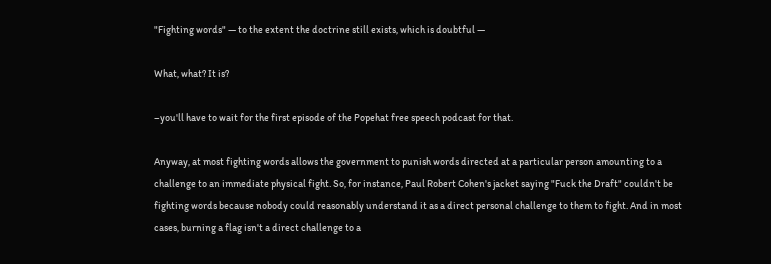"Fighting words" — to the extent the doctrine still exists, which is doubtful —

What, what? It is?

–you'll have to wait for the first episode of the Popehat free speech podcast for that.

Anyway, at most fighting words allows the government to punish words directed at a particular person amounting to a challenge to an immediate physical fight. So, for instance, Paul Robert Cohen's jacket saying "Fuck the Draft" couldn't be fighting words because nobody could reasonably understand it as a direct personal challenge to them to fight. And in most cases, burning a flag isn't a direct challenge to a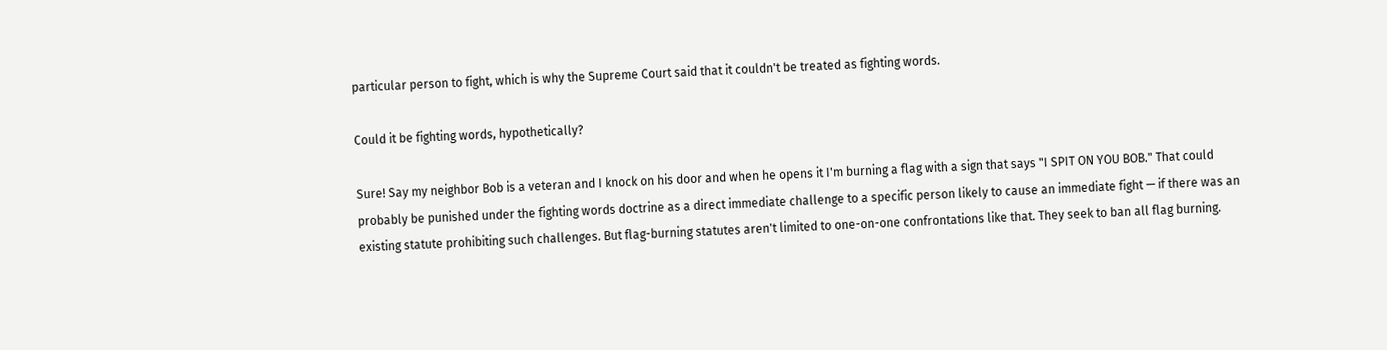particular person to fight, which is why the Supreme Court said that it couldn't be treated as fighting words.

Could it be fighting words, hypothetically?

Sure! Say my neighbor Bob is a veteran and I knock on his door and when he opens it I'm burning a flag with a sign that says "I SPIT ON YOU BOB." That could probably be punished under the fighting words doctrine as a direct immediate challenge to a specific person likely to cause an immediate fight — if there was an existing statute prohibiting such challenges. But flag-burning statutes aren't limited to one-on-one confrontations like that. They seek to ban all flag burning.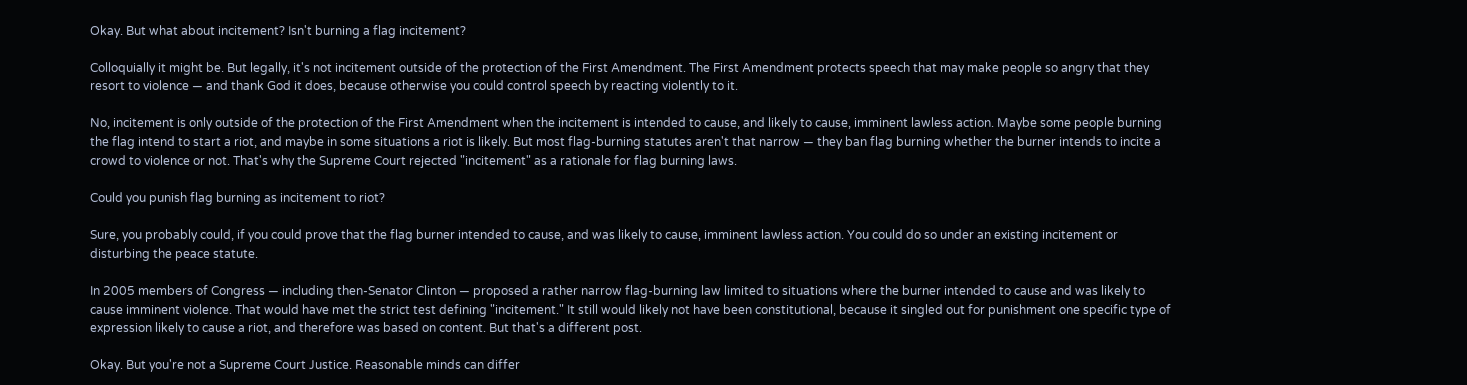Okay. But what about incitement? Isn't burning a flag incitement?

Colloquially it might be. But legally, it's not incitement outside of the protection of the First Amendment. The First Amendment protects speech that may make people so angry that they resort to violence — and thank God it does, because otherwise you could control speech by reacting violently to it.

No, incitement is only outside of the protection of the First Amendment when the incitement is intended to cause, and likely to cause, imminent lawless action. Maybe some people burning the flag intend to start a riot, and maybe in some situations a riot is likely. But most flag-burning statutes aren't that narrow — they ban flag burning whether the burner intends to incite a crowd to violence or not. That's why the Supreme Court rejected "incitement" as a rationale for flag burning laws.

Could you punish flag burning as incitement to riot?

Sure, you probably could, if you could prove that the flag burner intended to cause, and was likely to cause, imminent lawless action. You could do so under an existing incitement or disturbing the peace statute.

In 2005 members of Congress — including then-Senator Clinton — proposed a rather narrow flag-burning law limited to situations where the burner intended to cause and was likely to cause imminent violence. That would have met the strict test defining "incitement." It still would likely not have been constitutional, because it singled out for punishment one specific type of expression likely to cause a riot, and therefore was based on content. But that's a different post.

Okay. But you're not a Supreme Court Justice. Reasonable minds can differ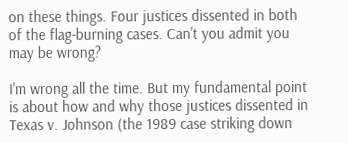on these things. Four justices dissented in both of the flag-burning cases. Can't you admit you may be wrong?

I'm wrong all the time. But my fundamental point is about how and why those justices dissented in Texas v. Johnson (the 1989 case striking down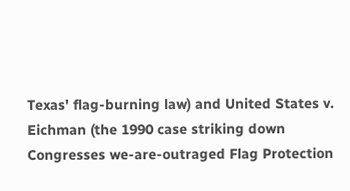Texas' flag-burning law) and United States v. Eichman (the 1990 case striking down Congresses we-are-outraged Flag Protection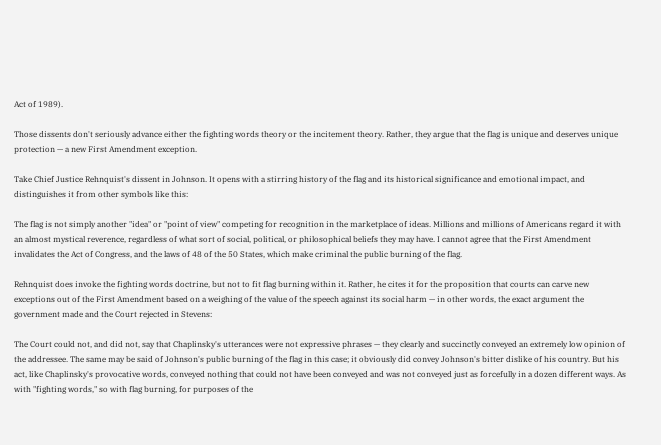Act of 1989).

Those dissents don't seriously advance either the fighting words theory or the incitement theory. Rather, they argue that the flag is unique and deserves unique protection — a new First Amendment exception.

Take Chief Justice Rehnquist's dissent in Johnson. It opens with a stirring history of the flag and its historical significance and emotional impact, and distinguishes it from other symbols like this:

The flag is not simply another "idea" or "point of view" competing for recognition in the marketplace of ideas. Millions and millions of Americans regard it with an almost mystical reverence, regardless of what sort of social, political, or philosophical beliefs they may have. I cannot agree that the First Amendment invalidates the Act of Congress, and the laws of 48 of the 50 States, which make criminal the public burning of the flag.

Rehnquist does invoke the fighting words doctrine, but not to fit flag burning within it. Rather, he cites it for the proposition that courts can carve new exceptions out of the First Amendment based on a weighing of the value of the speech against its social harm — in other words, the exact argument the government made and the Court rejected in Stevens:

The Court could not, and did not, say that Chaplinsky's utterances were not expressive phrases — they clearly and succinctly conveyed an extremely low opinion of the addressee. The same may be said of Johnson's public burning of the flag in this case; it obviously did convey Johnson's bitter dislike of his country. But his act, like Chaplinsky's provocative words, conveyed nothing that could not have been conveyed and was not conveyed just as forcefully in a dozen different ways. As with "fighting words," so with flag burning, for purposes of the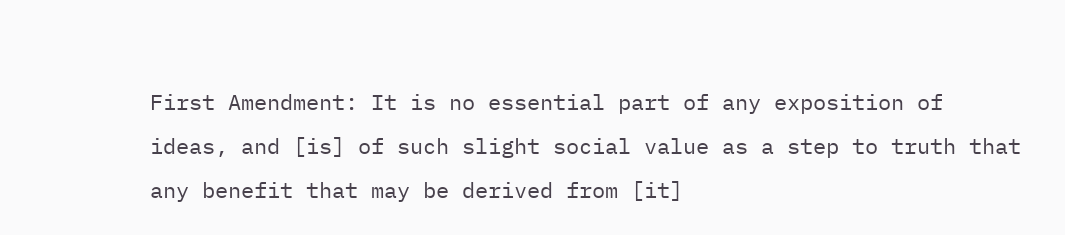First Amendment: It is no essential part of any exposition of ideas, and [is] of such slight social value as a step to truth that any benefit that may be derived from [it]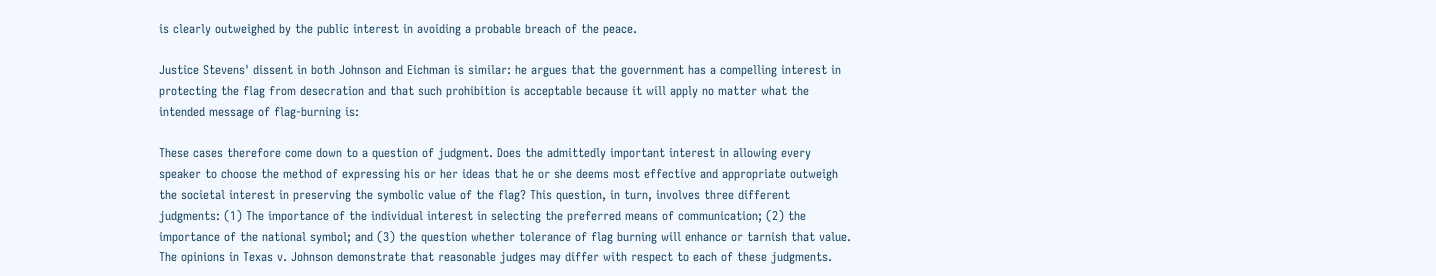is clearly outweighed by the public interest in avoiding a probable breach of the peace.

Justice Stevens' dissent in both Johnson and Eichman is similar: he argues that the government has a compelling interest in protecting the flag from desecration and that such prohibition is acceptable because it will apply no matter what the intended message of flag-burning is:

These cases therefore come down to a question of judgment. Does the admittedly important interest in allowing every speaker to choose the method of expressing his or her ideas that he or she deems most effective and appropriate outweigh the societal interest in preserving the symbolic value of the flag? This question, in turn, involves three different judgments: (1) The importance of the individual interest in selecting the preferred means of communication; (2) the importance of the national symbol; and (3) the question whether tolerance of flag burning will enhance or tarnish that value. The opinions in Texas v. Johnson demonstrate that reasonable judges may differ with respect to each of these judgments.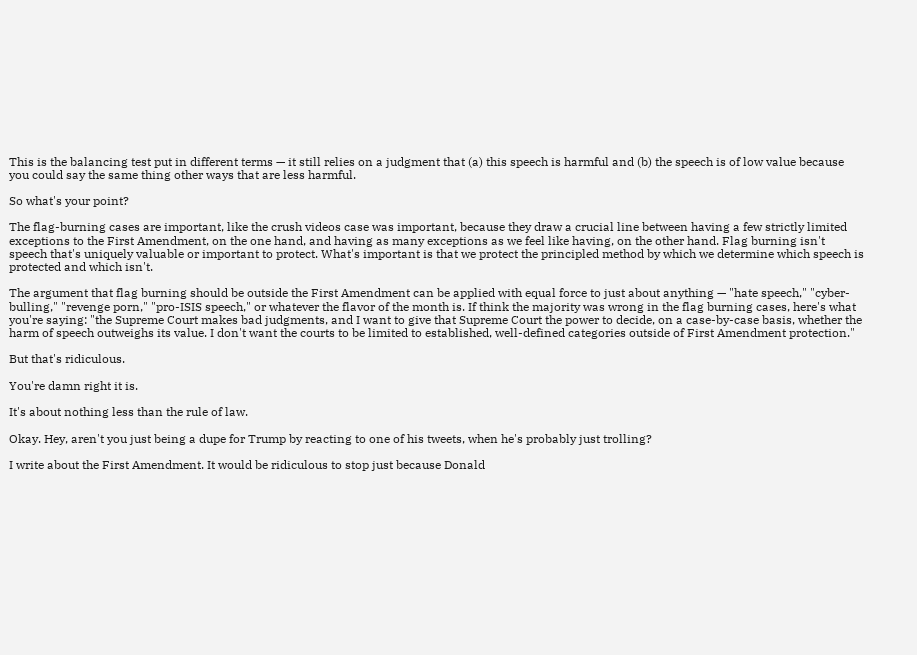This is the balancing test put in different terms — it still relies on a judgment that (a) this speech is harmful and (b) the speech is of low value because you could say the same thing other ways that are less harmful.

So what's your point?

The flag-burning cases are important, like the crush videos case was important, because they draw a crucial line between having a few strictly limited exceptions to the First Amendment, on the one hand, and having as many exceptions as we feel like having, on the other hand. Flag burning isn't speech that's uniquely valuable or important to protect. What's important is that we protect the principled method by which we determine which speech is protected and which isn't.

The argument that flag burning should be outside the First Amendment can be applied with equal force to just about anything — "hate speech," "cyber-bulling," "revenge porn," "pro-ISIS speech," or whatever the flavor of the month is. If think the majority was wrong in the flag burning cases, here's what you're saying: "the Supreme Court makes bad judgments, and I want to give that Supreme Court the power to decide, on a case-by-case basis, whether the harm of speech outweighs its value. I don't want the courts to be limited to established, well-defined categories outside of First Amendment protection."

But that's ridiculous.

You're damn right it is.

It's about nothing less than the rule of law.

Okay. Hey, aren't you just being a dupe for Trump by reacting to one of his tweets, when he's probably just trolling?

I write about the First Amendment. It would be ridiculous to stop just because Donald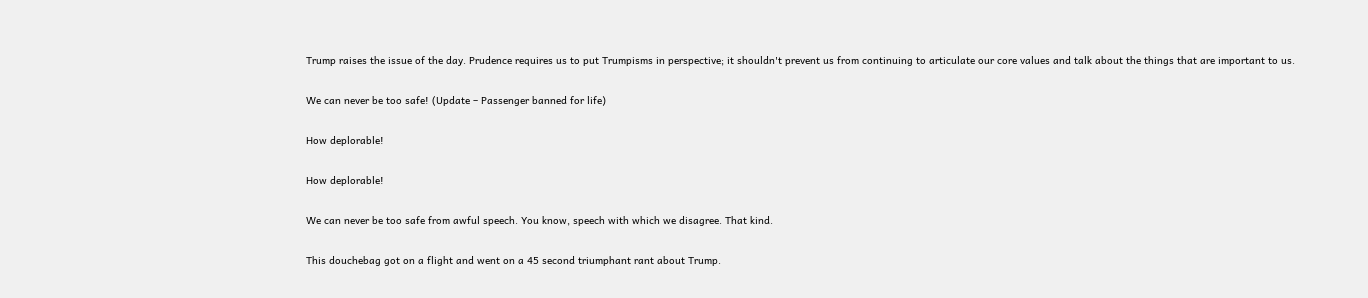Trump raises the issue of the day. Prudence requires us to put Trumpisms in perspective; it shouldn't prevent us from continuing to articulate our core values and talk about the things that are important to us.

We can never be too safe! (Update – Passenger banned for life)

How deplorable!

How deplorable!

We can never be too safe from awful speech. You know, speech with which we disagree. That kind.

This douchebag got on a flight and went on a 45 second triumphant rant about Trump.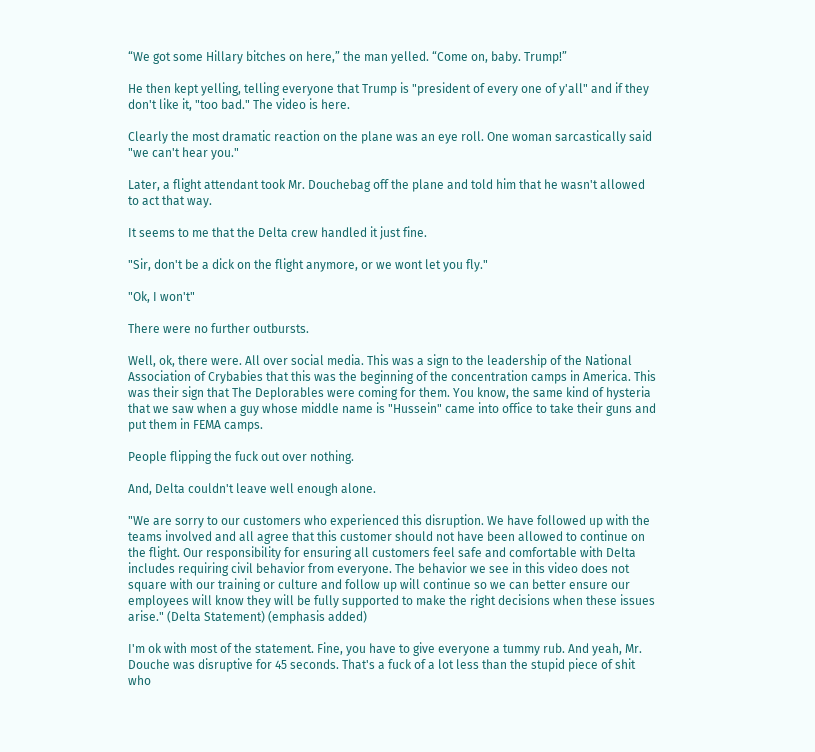“We got some Hillary bitches on here,” the man yelled. “Come on, baby. Trump!”

He then kept yelling, telling everyone that Trump is "president of every one of y'all" and if they don't like it, "too bad." The video is here.

Clearly the most dramatic reaction on the plane was an eye roll. One woman sarcastically said "we can't hear you."

Later, a flight attendant took Mr. Douchebag off the plane and told him that he wasn't allowed to act that way.

It seems to me that the Delta crew handled it just fine.

"Sir, don't be a dick on the flight anymore, or we wont let you fly."

"Ok, I won't"

There were no further outbursts.

Well, ok, there were. All over social media. This was a sign to the leadership of the National Association of Crybabies that this was the beginning of the concentration camps in America. This was their sign that The Deplorables were coming for them. You know, the same kind of hysteria that we saw when a guy whose middle name is "Hussein" came into office to take their guns and put them in FEMA camps.

People flipping the fuck out over nothing.

And, Delta couldn't leave well enough alone.

"We are sorry to our customers who experienced this disruption. We have followed up with the teams involved and all agree that this customer should not have been allowed to continue on the flight. Our responsibility for ensuring all customers feel safe and comfortable with Delta includes requiring civil behavior from everyone. The behavior we see in this video does not square with our training or culture and follow up will continue so we can better ensure our employees will know they will be fully supported to make the right decisions when these issues arise." (Delta Statement) (emphasis added)

I'm ok with most of the statement. Fine, you have to give everyone a tummy rub. And yeah, Mr. Douche was disruptive for 45 seconds. That's a fuck of a lot less than the stupid piece of shit who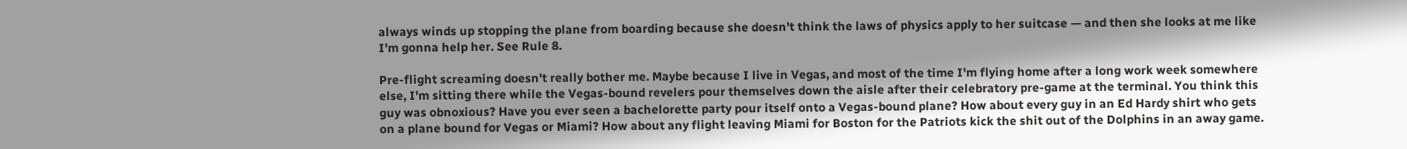always winds up stopping the plane from boarding because she doesn't think the laws of physics apply to her suitcase — and then she looks at me like I'm gonna help her. See Rule 8.

Pre-flight screaming doesn't really bother me. Maybe because I live in Vegas, and most of the time I'm flying home after a long work week somewhere else, I'm sitting there while the Vegas-bound revelers pour themselves down the aisle after their celebratory pre-game at the terminal. You think this guy was obnoxious? Have you ever seen a bachelorette party pour itself onto a Vegas-bound plane? How about every guy in an Ed Hardy shirt who gets on a plane bound for Vegas or Miami? How about any flight leaving Miami for Boston for the Patriots kick the shit out of the Dolphins in an away game.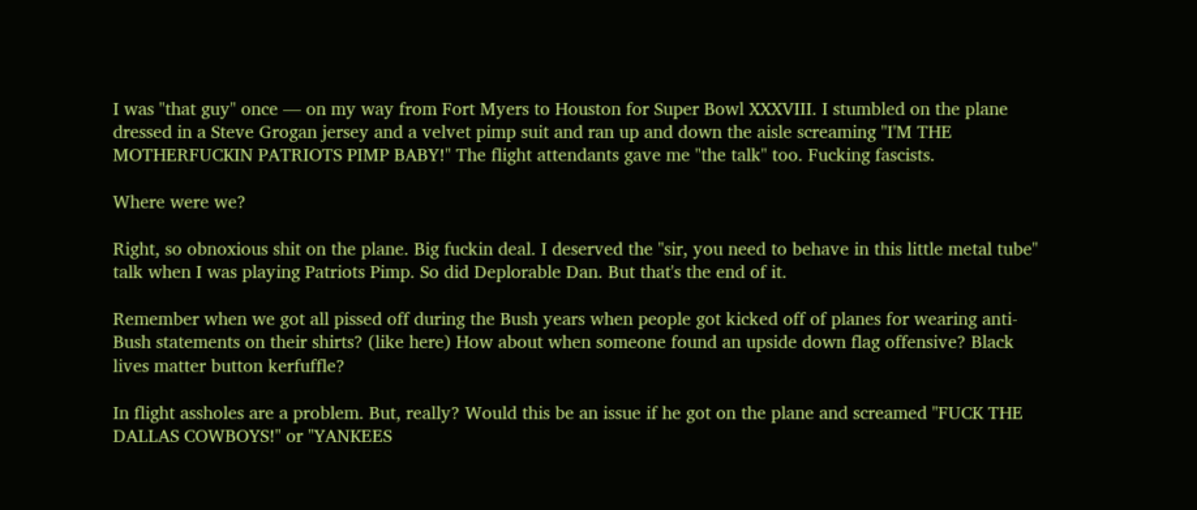I was "that guy" once — on my way from Fort Myers to Houston for Super Bowl XXXVIII. I stumbled on the plane dressed in a Steve Grogan jersey and a velvet pimp suit and ran up and down the aisle screaming "I'M THE MOTHERFUCKIN PATRIOTS PIMP BABY!" The flight attendants gave me "the talk" too. Fucking fascists.

Where were we?

Right, so obnoxious shit on the plane. Big fuckin deal. I deserved the "sir, you need to behave in this little metal tube" talk when I was playing Patriots Pimp. So did Deplorable Dan. But that's the end of it.

Remember when we got all pissed off during the Bush years when people got kicked off of planes for wearing anti-Bush statements on their shirts? (like here) How about when someone found an upside down flag offensive? Black lives matter button kerfuffle?

In flight assholes are a problem. But, really? Would this be an issue if he got on the plane and screamed "FUCK THE DALLAS COWBOYS!" or "YANKEES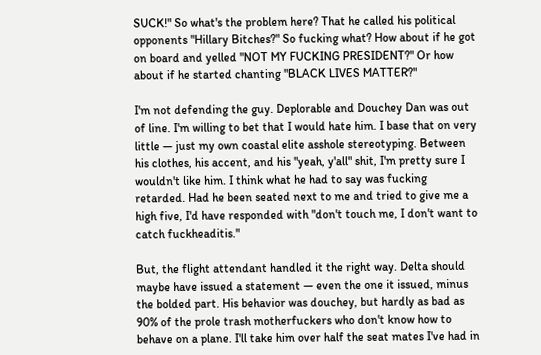SUCK!" So what's the problem here? That he called his political opponents "Hillary Bitches?" So fucking what? How about if he got on board and yelled "NOT MY FUCKING PRESIDENT?" Or how about if he started chanting "BLACK LIVES MATTER?"

I'm not defending the guy. Deplorable and Douchey Dan was out of line. I'm willing to bet that I would hate him. I base that on very little — just my own coastal elite asshole stereotyping. Between his clothes, his accent, and his "yeah, y'all" shit, I'm pretty sure I wouldn't like him. I think what he had to say was fucking retarded. Had he been seated next to me and tried to give me a high five, I'd have responded with "don't touch me, I don't want to catch fuckheaditis."

But, the flight attendant handled it the right way. Delta should maybe have issued a statement — even the one it issued, minus the bolded part. His behavior was douchey, but hardly as bad as 90% of the prole trash motherfuckers who don't know how to behave on a plane. I'll take him over half the seat mates I've had in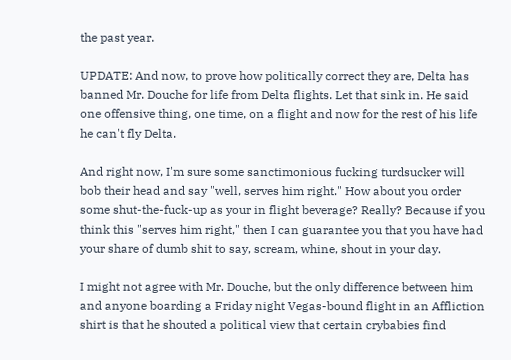the past year.

UPDATE: And now, to prove how politically correct they are, Delta has banned Mr. Douche for life from Delta flights. Let that sink in. He said one offensive thing, one time, on a flight and now for the rest of his life he can't fly Delta.

And right now, I'm sure some sanctimonious fucking turdsucker will bob their head and say "well, serves him right." How about you order some shut-the-fuck-up as your in flight beverage? Really? Because if you think this "serves him right," then I can guarantee you that you have had your share of dumb shit to say, scream, whine, shout in your day.

I might not agree with Mr. Douche, but the only difference between him and anyone boarding a Friday night Vegas-bound flight in an Affliction shirt is that he shouted a political view that certain crybabies find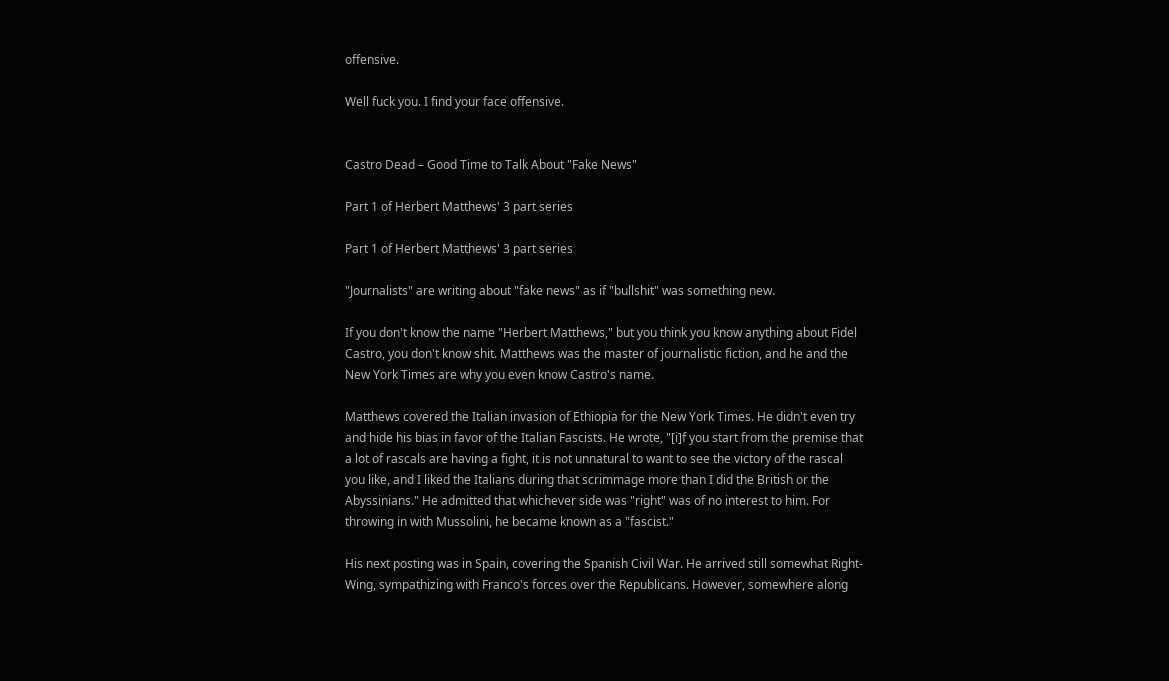offensive.

Well fuck you. I find your face offensive.


Castro Dead – Good Time to Talk About "Fake News"

Part 1 of Herbert Matthews' 3 part series

Part 1 of Herbert Matthews' 3 part series

"Journalists" are writing about "fake news" as if "bullshit" was something new.

If you don't know the name "Herbert Matthews," but you think you know anything about Fidel Castro, you don't know shit. Matthews was the master of journalistic fiction, and he and the New York Times are why you even know Castro's name.

Matthews covered the Italian invasion of Ethiopia for the New York Times. He didn't even try and hide his bias in favor of the Italian Fascists. He wrote, "[i]f you start from the premise that a lot of rascals are having a fight, it is not unnatural to want to see the victory of the rascal you like, and I liked the Italians during that scrimmage more than I did the British or the Abyssinians." He admitted that whichever side was "right" was of no interest to him. For throwing in with Mussolini, he became known as a "fascist."

His next posting was in Spain, covering the Spanish Civil War. He arrived still somewhat Right-Wing, sympathizing with Franco's forces over the Republicans. However, somewhere along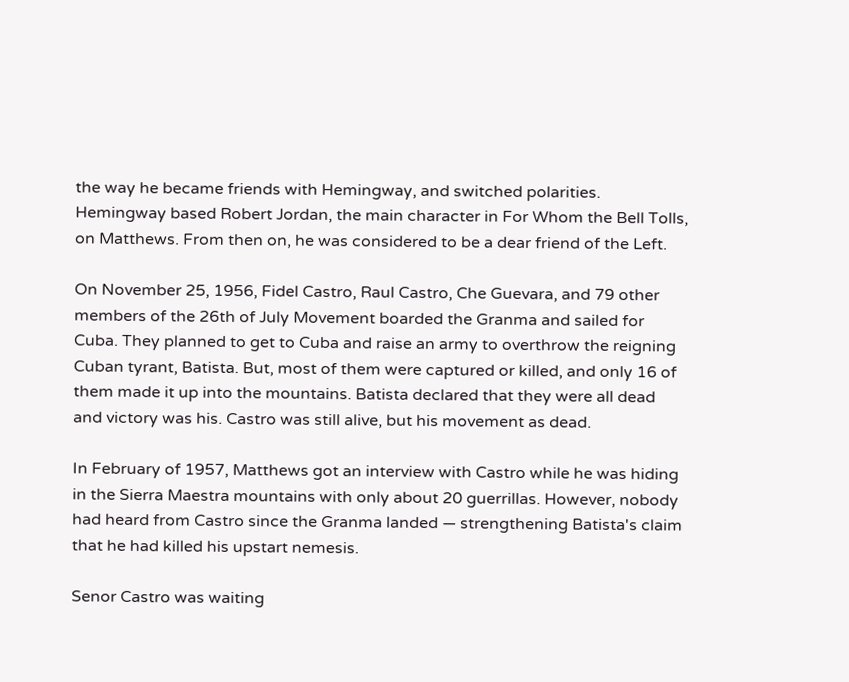the way he became friends with Hemingway, and switched polarities. Hemingway based Robert Jordan, the main character in For Whom the Bell Tolls, on Matthews. From then on, he was considered to be a dear friend of the Left.

On November 25, 1956, Fidel Castro, Raul Castro, Che Guevara, and 79 other members of the 26th of July Movement boarded the Granma and sailed for Cuba. They planned to get to Cuba and raise an army to overthrow the reigning Cuban tyrant, Batista. But, most of them were captured or killed, and only 16 of them made it up into the mountains. Batista declared that they were all dead and victory was his. Castro was still alive, but his movement as dead.

In February of 1957, Matthews got an interview with Castro while he was hiding in the Sierra Maestra mountains with only about 20 guerrillas. However, nobody had heard from Castro since the Granma landed — strengthening Batista's claim that he had killed his upstart nemesis.

Senor Castro was waiting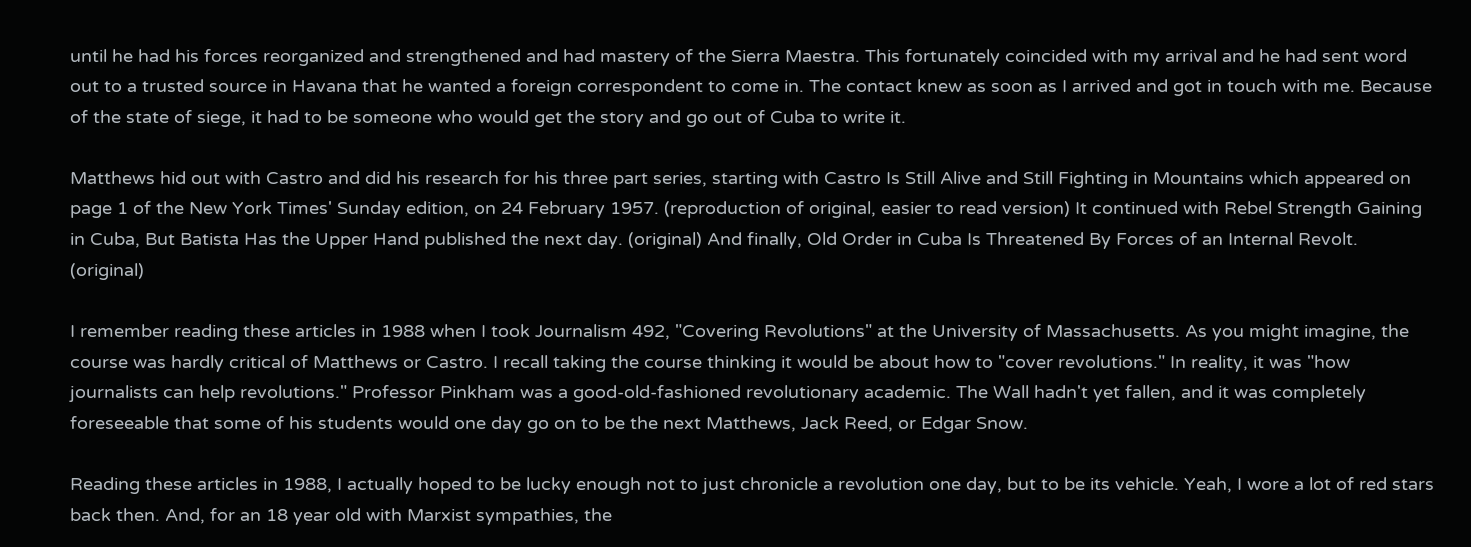until he had his forces reorganized and strengthened and had mastery of the Sierra Maestra. This fortunately coincided with my arrival and he had sent word out to a trusted source in Havana that he wanted a foreign correspondent to come in. The contact knew as soon as I arrived and got in touch with me. Because of the state of siege, it had to be someone who would get the story and go out of Cuba to write it.

Matthews hid out with Castro and did his research for his three part series, starting with Castro Is Still Alive and Still Fighting in Mountains which appeared on page 1 of the New York Times' Sunday edition, on 24 February 1957. (reproduction of original, easier to read version) It continued with Rebel Strength Gaining in Cuba, But Batista Has the Upper Hand published the next day. (original) And finally, Old Order in Cuba Is Threatened By Forces of an Internal Revolt. (original)

I remember reading these articles in 1988 when I took Journalism 492, "Covering Revolutions" at the University of Massachusetts. As you might imagine, the course was hardly critical of Matthews or Castro. I recall taking the course thinking it would be about how to "cover revolutions." In reality, it was "how journalists can help revolutions." Professor Pinkham was a good-old-fashioned revolutionary academic. The Wall hadn't yet fallen, and it was completely foreseeable that some of his students would one day go on to be the next Matthews, Jack Reed, or Edgar Snow.

Reading these articles in 1988, I actually hoped to be lucky enough not to just chronicle a revolution one day, but to be its vehicle. Yeah, I wore a lot of red stars back then. And, for an 18 year old with Marxist sympathies, the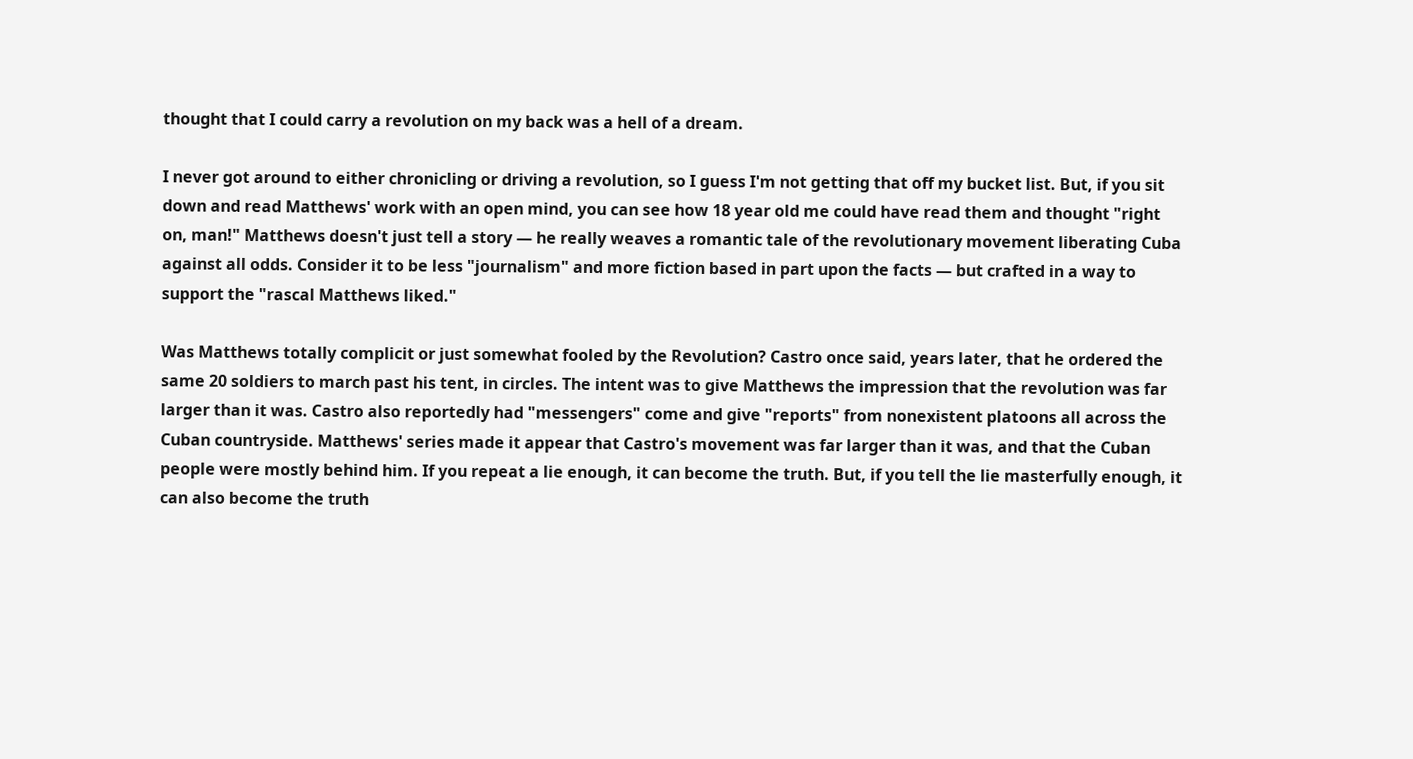thought that I could carry a revolution on my back was a hell of a dream.

I never got around to either chronicling or driving a revolution, so I guess I'm not getting that off my bucket list. But, if you sit down and read Matthews' work with an open mind, you can see how 18 year old me could have read them and thought "right on, man!" Matthews doesn't just tell a story — he really weaves a romantic tale of the revolutionary movement liberating Cuba against all odds. Consider it to be less "journalism" and more fiction based in part upon the facts — but crafted in a way to support the "rascal Matthews liked."

Was Matthews totally complicit or just somewhat fooled by the Revolution? Castro once said, years later, that he ordered the same 20 soldiers to march past his tent, in circles. The intent was to give Matthews the impression that the revolution was far larger than it was. Castro also reportedly had "messengers" come and give "reports" from nonexistent platoons all across the Cuban countryside. Matthews' series made it appear that Castro's movement was far larger than it was, and that the Cuban people were mostly behind him. If you repeat a lie enough, it can become the truth. But, if you tell the lie masterfully enough, it can also become the truth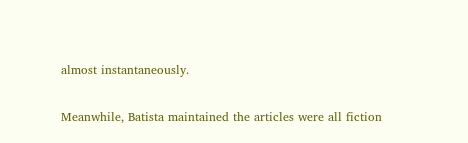almost instantaneously.

Meanwhile, Batista maintained the articles were all fiction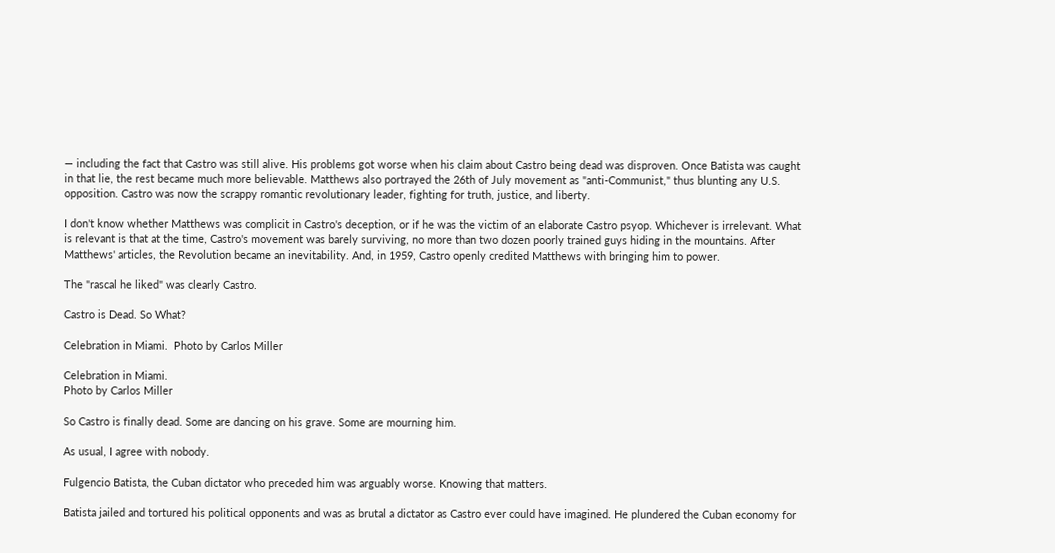— including the fact that Castro was still alive. His problems got worse when his claim about Castro being dead was disproven. Once Batista was caught in that lie, the rest became much more believable. Matthews also portrayed the 26th of July movement as "anti-Communist," thus blunting any U.S. opposition. Castro was now the scrappy romantic revolutionary leader, fighting for truth, justice, and liberty.

I don't know whether Matthews was complicit in Castro's deception, or if he was the victim of an elaborate Castro psyop. Whichever is irrelevant. What is relevant is that at the time, Castro's movement was barely surviving, no more than two dozen poorly trained guys hiding in the mountains. After Matthews' articles, the Revolution became an inevitability. And, in 1959, Castro openly credited Matthews with bringing him to power.

The "rascal he liked" was clearly Castro.

Castro is Dead. So What?

Celebration in Miami.  Photo by Carlos Miller

Celebration in Miami.
Photo by Carlos Miller

So Castro is finally dead. Some are dancing on his grave. Some are mourning him.

As usual, I agree with nobody.

Fulgencio Batista, the Cuban dictator who preceded him was arguably worse. Knowing that matters.

Batista jailed and tortured his political opponents and was as brutal a dictator as Castro ever could have imagined. He plundered the Cuban economy for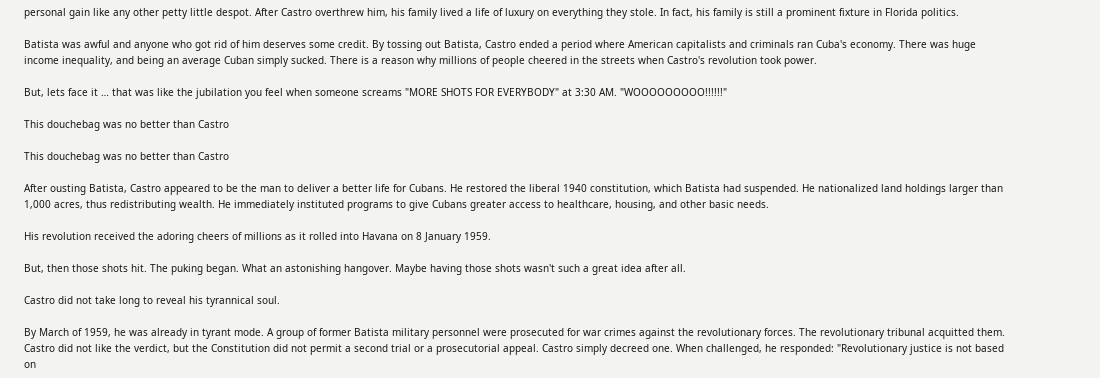personal gain like any other petty little despot. After Castro overthrew him, his family lived a life of luxury on everything they stole. In fact, his family is still a prominent fixture in Florida politics.

Batista was awful and anyone who got rid of him deserves some credit. By tossing out Batista, Castro ended a period where American capitalists and criminals ran Cuba's economy. There was huge income inequality, and being an average Cuban simply sucked. There is a reason why millions of people cheered in the streets when Castro's revolution took power.

But, lets face it … that was like the jubilation you feel when someone screams "MORE SHOTS FOR EVERYBODY" at 3:30 AM. "WOOOOOOOOO!!!!!!"

This douchebag was no better than Castro

This douchebag was no better than Castro

After ousting Batista, Castro appeared to be the man to deliver a better life for Cubans. He restored the liberal 1940 constitution, which Batista had suspended. He nationalized land holdings larger than 1,000 acres, thus redistributing wealth. He immediately instituted programs to give Cubans greater access to healthcare, housing, and other basic needs.

His revolution received the adoring cheers of millions as it rolled into Havana on 8 January 1959.

But, then those shots hit. The puking began. What an astonishing hangover. Maybe having those shots wasn't such a great idea after all.

Castro did not take long to reveal his tyrannical soul.

By March of 1959, he was already in tyrant mode. A group of former Batista military personnel were prosecuted for war crimes against the revolutionary forces. The revolutionary tribunal acquitted them. Castro did not like the verdict, but the Constitution did not permit a second trial or a prosecutorial appeal. Castro simply decreed one. When challenged, he responded: "Revolutionary justice is not based on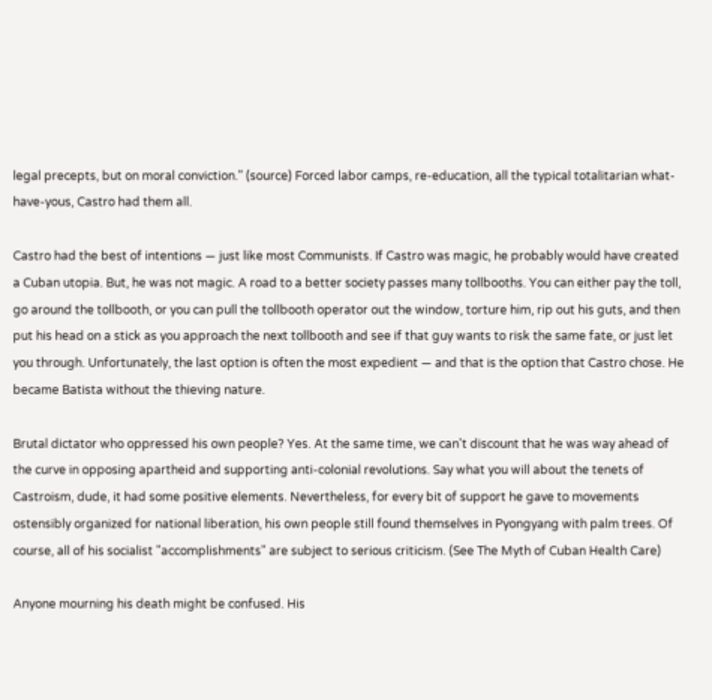legal precepts, but on moral conviction." (source) Forced labor camps, re-education, all the typical totalitarian what-have-yous, Castro had them all.

Castro had the best of intentions — just like most Communists. If Castro was magic, he probably would have created a Cuban utopia. But, he was not magic. A road to a better society passes many tollbooths. You can either pay the toll, go around the tollbooth, or you can pull the tollbooth operator out the window, torture him, rip out his guts, and then put his head on a stick as you approach the next tollbooth and see if that guy wants to risk the same fate, or just let you through. Unfortunately, the last option is often the most expedient — and that is the option that Castro chose. He became Batista without the thieving nature.

Brutal dictator who oppressed his own people? Yes. At the same time, we can't discount that he was way ahead of the curve in opposing apartheid and supporting anti-colonial revolutions. Say what you will about the tenets of Castroism, dude, it had some positive elements. Nevertheless, for every bit of support he gave to movements ostensibly organized for national liberation, his own people still found themselves in Pyongyang with palm trees. Of course, all of his socialist "accomplishments" are subject to serious criticism. (See The Myth of Cuban Health Care)

Anyone mourning his death might be confused. His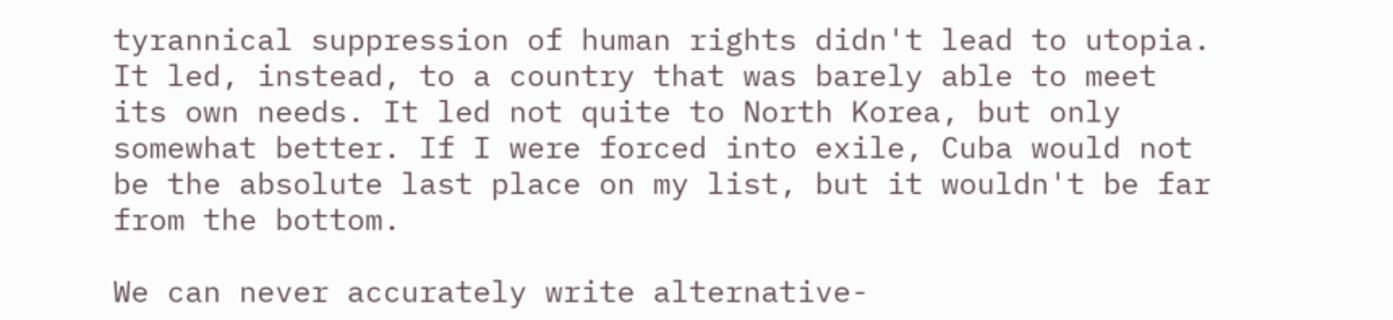tyrannical suppression of human rights didn't lead to utopia. It led, instead, to a country that was barely able to meet its own needs. It led not quite to North Korea, but only somewhat better. If I were forced into exile, Cuba would not be the absolute last place on my list, but it wouldn't be far from the bottom.

We can never accurately write alternative-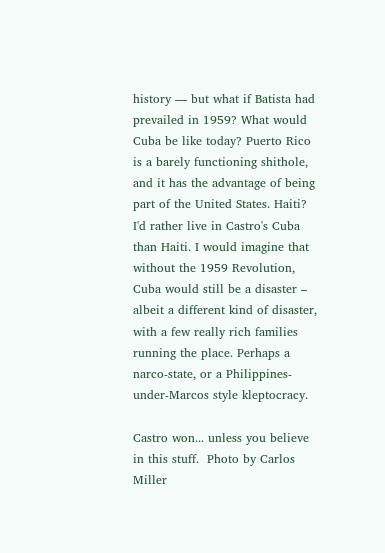history — but what if Batista had prevailed in 1959? What would Cuba be like today? Puerto Rico is a barely functioning shithole, and it has the advantage of being part of the United States. Haiti? I'd rather live in Castro's Cuba than Haiti. I would imagine that without the 1959 Revolution, Cuba would still be a disaster – albeit a different kind of disaster, with a few really rich families running the place. Perhaps a narco-state, or a Philippines-under-Marcos style kleptocracy.

Castro won... unless you believe in this stuff.  Photo by Carlos Miller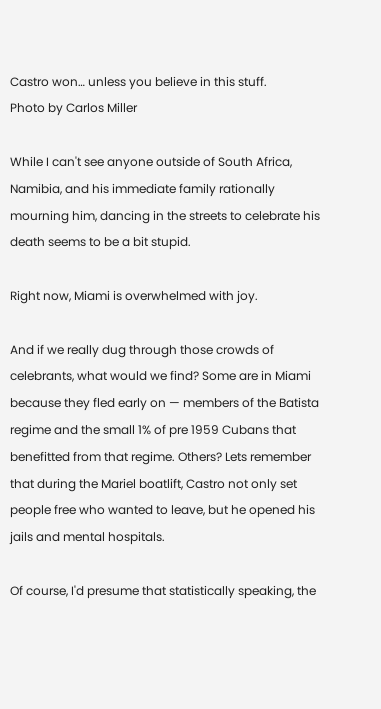Castro won… unless you believe in this stuff.
Photo by Carlos Miller

While I can't see anyone outside of South Africa, Namibia, and his immediate family rationally mourning him, dancing in the streets to celebrate his death seems to be a bit stupid.

Right now, Miami is overwhelmed with joy.

And if we really dug through those crowds of celebrants, what would we find? Some are in Miami because they fled early on — members of the Batista regime and the small 1% of pre 1959 Cubans that benefitted from that regime. Others? Lets remember that during the Mariel boatlift, Castro not only set people free who wanted to leave, but he opened his jails and mental hospitals.

Of course, I'd presume that statistically speaking, the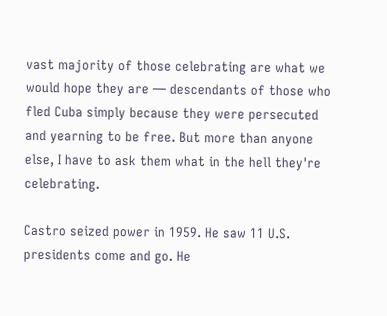vast majority of those celebrating are what we would hope they are — descendants of those who fled Cuba simply because they were persecuted and yearning to be free. But more than anyone else, I have to ask them what in the hell they're celebrating.

Castro seized power in 1959. He saw 11 U.S. presidents come and go. He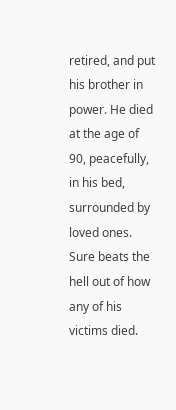retired, and put his brother in power. He died at the age of 90, peacefully, in his bed, surrounded by loved ones. Sure beats the hell out of how any of his victims died.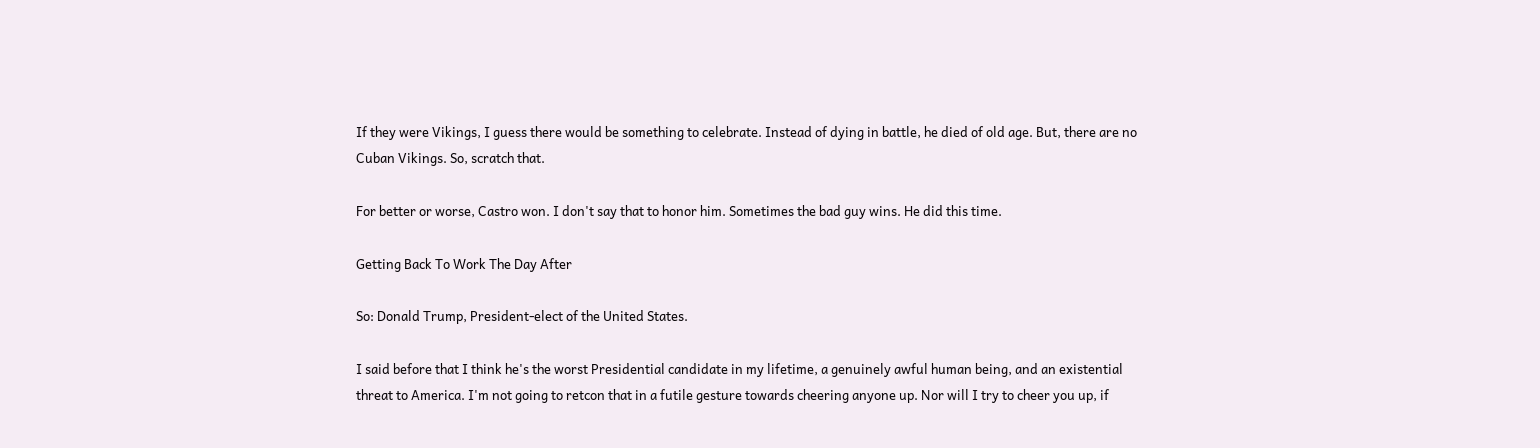If they were Vikings, I guess there would be something to celebrate. Instead of dying in battle, he died of old age. But, there are no Cuban Vikings. So, scratch that.

For better or worse, Castro won. I don't say that to honor him. Sometimes the bad guy wins. He did this time.

Getting Back To Work The Day After

So: Donald Trump, President-elect of the United States.

I said before that I think he's the worst Presidential candidate in my lifetime, a genuinely awful human being, and an existential threat to America. I'm not going to retcon that in a futile gesture towards cheering anyone up. Nor will I try to cheer you up, if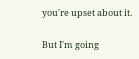you're upset about it.

But I'm going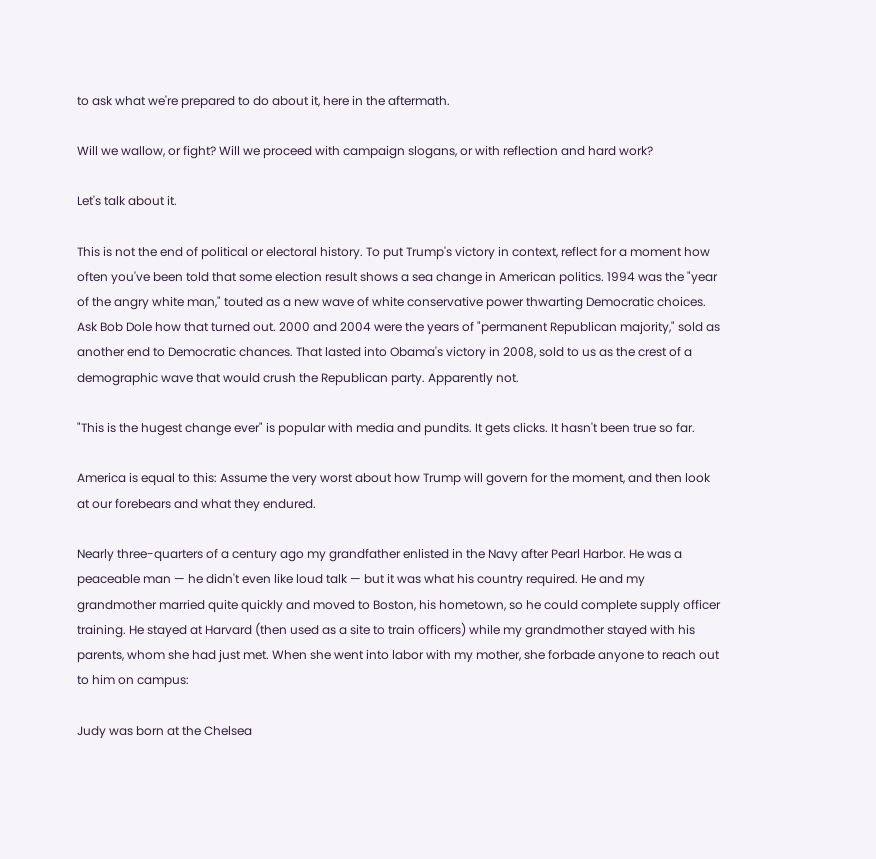to ask what we're prepared to do about it, here in the aftermath.

Will we wallow, or fight? Will we proceed with campaign slogans, or with reflection and hard work?

Let's talk about it.

This is not the end of political or electoral history. To put Trump's victory in context, reflect for a moment how often you've been told that some election result shows a sea change in American politics. 1994 was the "year of the angry white man," touted as a new wave of white conservative power thwarting Democratic choices. Ask Bob Dole how that turned out. 2000 and 2004 were the years of "permanent Republican majority," sold as another end to Democratic chances. That lasted into Obama's victory in 2008, sold to us as the crest of a demographic wave that would crush the Republican party. Apparently not.

"This is the hugest change ever" is popular with media and pundits. It gets clicks. It hasn't been true so far.

America is equal to this: Assume the very worst about how Trump will govern for the moment, and then look at our forebears and what they endured.

Nearly three-quarters of a century ago my grandfather enlisted in the Navy after Pearl Harbor. He was a peaceable man — he didn't even like loud talk — but it was what his country required. He and my grandmother married quite quickly and moved to Boston, his hometown, so he could complete supply officer training. He stayed at Harvard (then used as a site to train officers) while my grandmother stayed with his parents, whom she had just met. When she went into labor with my mother, she forbade anyone to reach out to him on campus:

Judy was born at the Chelsea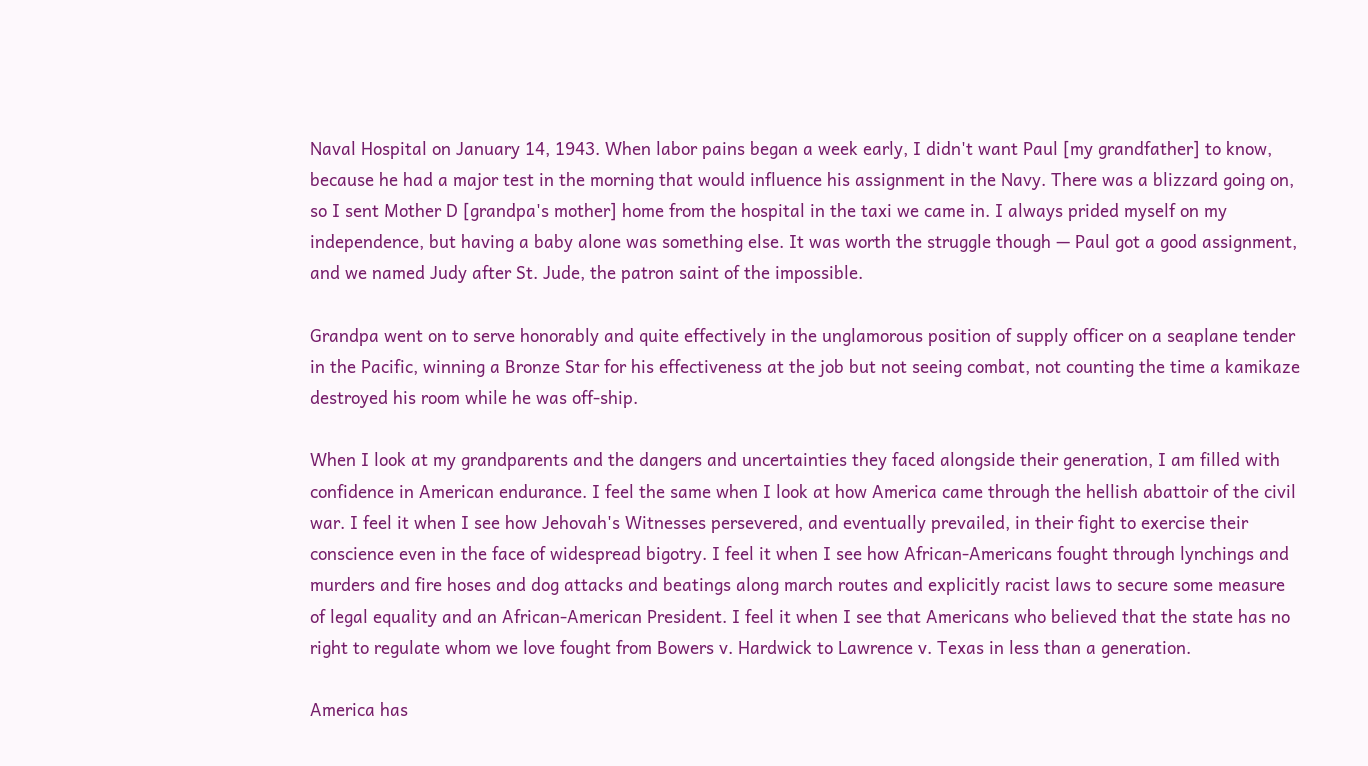Naval Hospital on January 14, 1943. When labor pains began a week early, I didn't want Paul [my grandfather] to know, because he had a major test in the morning that would influence his assignment in the Navy. There was a blizzard going on, so I sent Mother D [grandpa's mother] home from the hospital in the taxi we came in. I always prided myself on my independence, but having a baby alone was something else. It was worth the struggle though — Paul got a good assignment, and we named Judy after St. Jude, the patron saint of the impossible.

Grandpa went on to serve honorably and quite effectively in the unglamorous position of supply officer on a seaplane tender in the Pacific, winning a Bronze Star for his effectiveness at the job but not seeing combat, not counting the time a kamikaze destroyed his room while he was off-ship.

When I look at my grandparents and the dangers and uncertainties they faced alongside their generation, I am filled with confidence in American endurance. I feel the same when I look at how America came through the hellish abattoir of the civil war. I feel it when I see how Jehovah's Witnesses persevered, and eventually prevailed, in their fight to exercise their conscience even in the face of widespread bigotry. I feel it when I see how African-Americans fought through lynchings and murders and fire hoses and dog attacks and beatings along march routes and explicitly racist laws to secure some measure of legal equality and an African-American President. I feel it when I see that Americans who believed that the state has no right to regulate whom we love fought from Bowers v. Hardwick to Lawrence v. Texas in less than a generation.

America has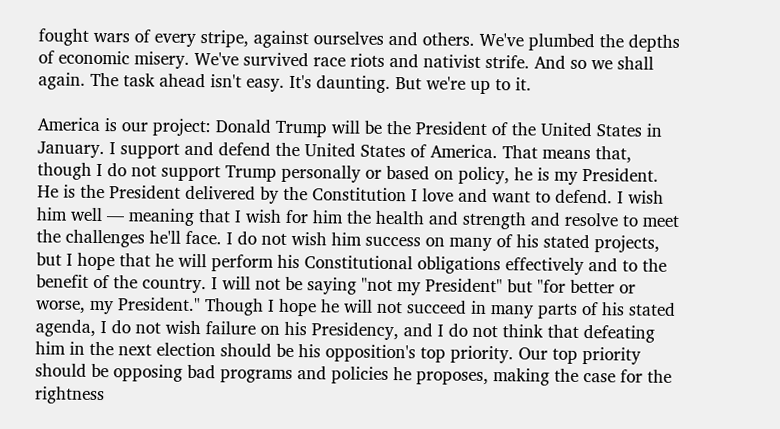fought wars of every stripe, against ourselves and others. We've plumbed the depths of economic misery. We've survived race riots and nativist strife. And so we shall again. The task ahead isn't easy. It's daunting. But we're up to it.

America is our project: Donald Trump will be the President of the United States in January. I support and defend the United States of America. That means that, though I do not support Trump personally or based on policy, he is my President. He is the President delivered by the Constitution I love and want to defend. I wish him well — meaning that I wish for him the health and strength and resolve to meet the challenges he'll face. I do not wish him success on many of his stated projects, but I hope that he will perform his Constitutional obligations effectively and to the benefit of the country. I will not be saying "not my President" but "for better or worse, my President." Though I hope he will not succeed in many parts of his stated agenda, I do not wish failure on his Presidency, and I do not think that defeating him in the next election should be his opposition's top priority. Our top priority should be opposing bad programs and policies he proposes, making the case for the rightness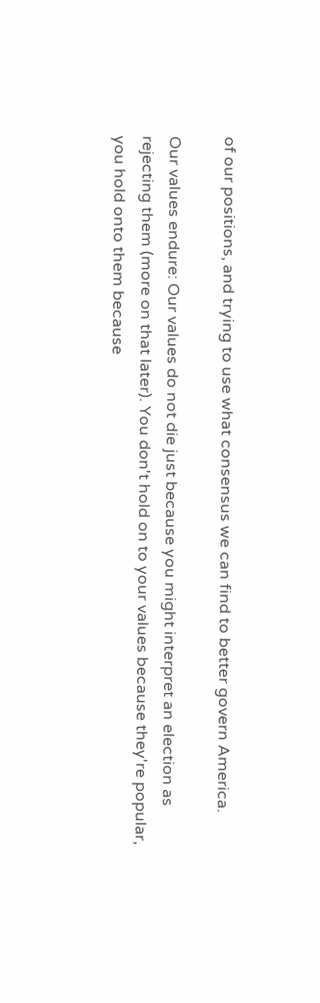of our positions, and trying to use what consensus we can find to better govern America.

Our values endure: Our values do not die just because you might interpret an election as rejecting them (more on that later). You don't hold on to your values because they're popular, you hold onto them because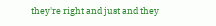they're right and just and they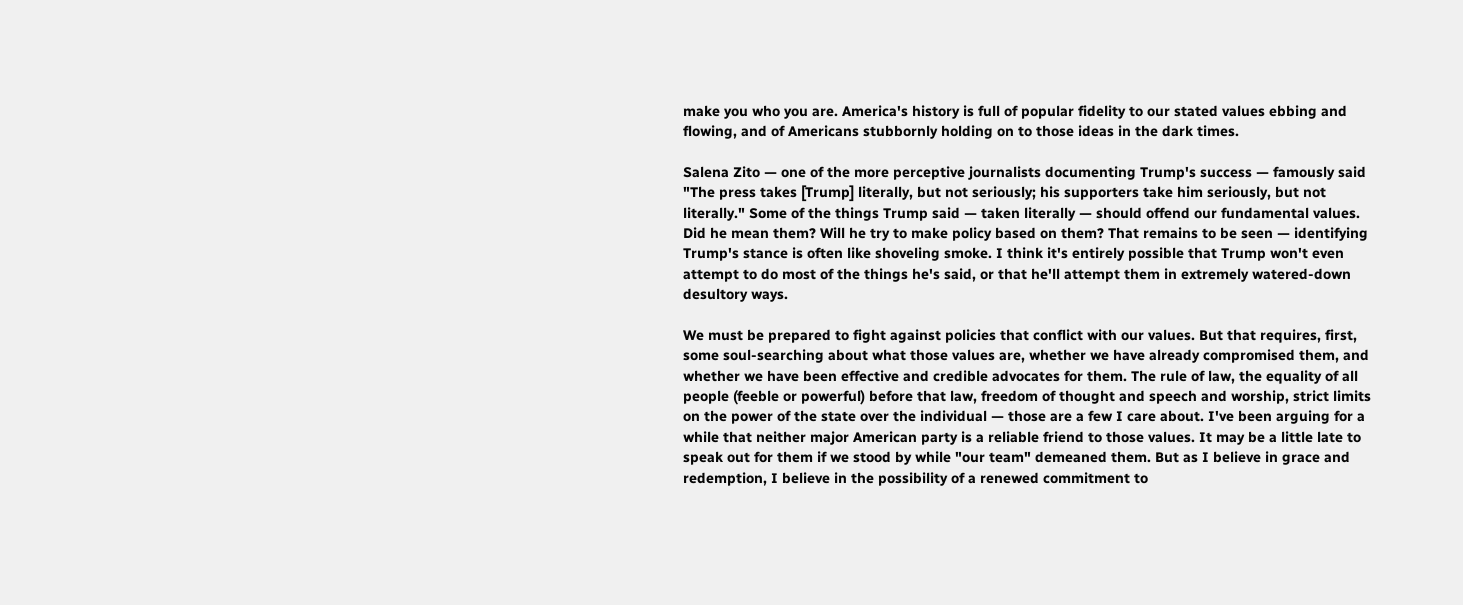make you who you are. America's history is full of popular fidelity to our stated values ebbing and flowing, and of Americans stubbornly holding on to those ideas in the dark times.

Salena Zito — one of the more perceptive journalists documenting Trump's success — famously said "The press takes [Trump] literally, but not seriously; his supporters take him seriously, but not literally." Some of the things Trump said — taken literally — should offend our fundamental values. Did he mean them? Will he try to make policy based on them? That remains to be seen — identifying Trump's stance is often like shoveling smoke. I think it's entirely possible that Trump won't even attempt to do most of the things he's said, or that he'll attempt them in extremely watered-down desultory ways.

We must be prepared to fight against policies that conflict with our values. But that requires, first, some soul-searching about what those values are, whether we have already compromised them, and whether we have been effective and credible advocates for them. The rule of law, the equality of all people (feeble or powerful) before that law, freedom of thought and speech and worship, strict limits on the power of the state over the individual — those are a few I care about. I've been arguing for a while that neither major American party is a reliable friend to those values. It may be a little late to speak out for them if we stood by while "our team" demeaned them. But as I believe in grace and redemption, I believe in the possibility of a renewed commitment to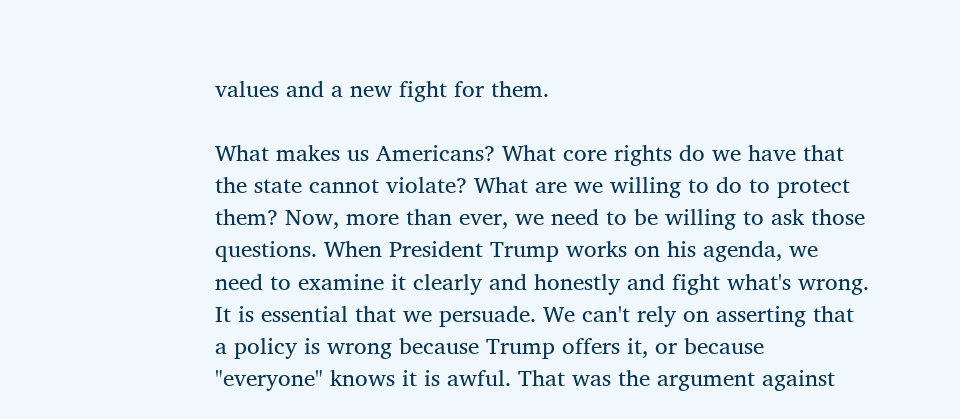values and a new fight for them.

What makes us Americans? What core rights do we have that the state cannot violate? What are we willing to do to protect them? Now, more than ever, we need to be willing to ask those questions. When President Trump works on his agenda, we need to examine it clearly and honestly and fight what's wrong. It is essential that we persuade. We can't rely on asserting that a policy is wrong because Trump offers it, or because "everyone" knows it is awful. That was the argument against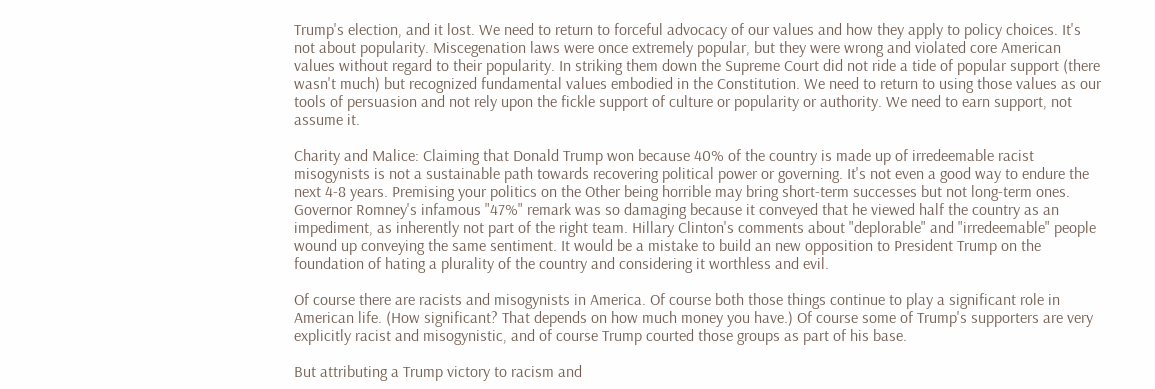Trump's election, and it lost. We need to return to forceful advocacy of our values and how they apply to policy choices. It's not about popularity. Miscegenation laws were once extremely popular, but they were wrong and violated core American values without regard to their popularity. In striking them down the Supreme Court did not ride a tide of popular support (there wasn't much) but recognized fundamental values embodied in the Constitution. We need to return to using those values as our tools of persuasion and not rely upon the fickle support of culture or popularity or authority. We need to earn support, not assume it.

Charity and Malice: Claiming that Donald Trump won because 40% of the country is made up of irredeemable racist misogynists is not a sustainable path towards recovering political power or governing. It's not even a good way to endure the next 4-8 years. Premising your politics on the Other being horrible may bring short-term successes but not long-term ones. Governor Romney's infamous "47%" remark was so damaging because it conveyed that he viewed half the country as an impediment, as inherently not part of the right team. Hillary Clinton's comments about "deplorable" and "irredeemable" people wound up conveying the same sentiment. It would be a mistake to build an new opposition to President Trump on the foundation of hating a plurality of the country and considering it worthless and evil.

Of course there are racists and misogynists in America. Of course both those things continue to play a significant role in American life. (How significant? That depends on how much money you have.) Of course some of Trump's supporters are very explicitly racist and misogynistic, and of course Trump courted those groups as part of his base.

But attributing a Trump victory to racism and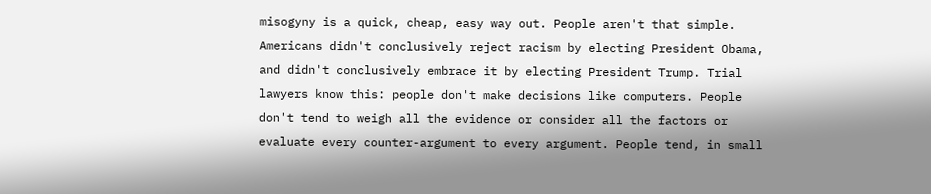misogyny is a quick, cheap, easy way out. People aren't that simple. Americans didn't conclusively reject racism by electing President Obama, and didn't conclusively embrace it by electing President Trump. Trial lawyers know this: people don't make decisions like computers. People don't tend to weigh all the evidence or consider all the factors or evaluate every counter-argument to every argument. People tend, in small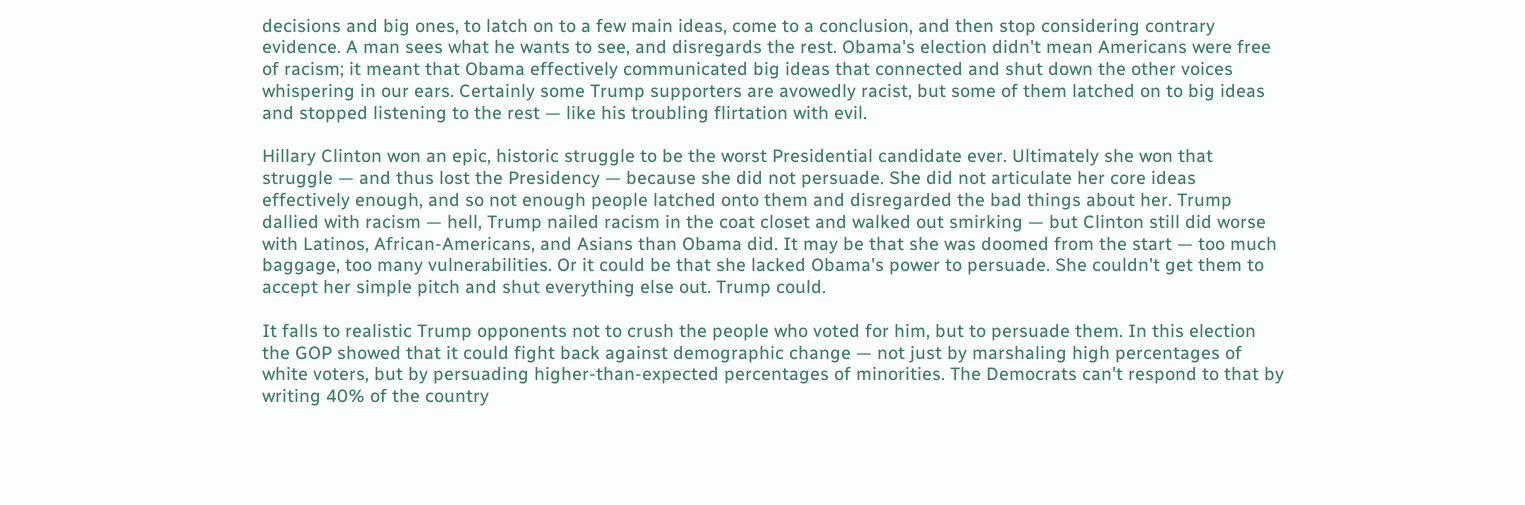decisions and big ones, to latch on to a few main ideas, come to a conclusion, and then stop considering contrary evidence. A man sees what he wants to see, and disregards the rest. Obama's election didn't mean Americans were free of racism; it meant that Obama effectively communicated big ideas that connected and shut down the other voices whispering in our ears. Certainly some Trump supporters are avowedly racist, but some of them latched on to big ideas and stopped listening to the rest — like his troubling flirtation with evil.

Hillary Clinton won an epic, historic struggle to be the worst Presidential candidate ever. Ultimately she won that struggle — and thus lost the Presidency — because she did not persuade. She did not articulate her core ideas effectively enough, and so not enough people latched onto them and disregarded the bad things about her. Trump dallied with racism — hell, Trump nailed racism in the coat closet and walked out smirking — but Clinton still did worse with Latinos, African-Americans, and Asians than Obama did. It may be that she was doomed from the start — too much baggage, too many vulnerabilities. Or it could be that she lacked Obama's power to persuade. She couldn't get them to accept her simple pitch and shut everything else out. Trump could.

It falls to realistic Trump opponents not to crush the people who voted for him, but to persuade them. In this election the GOP showed that it could fight back against demographic change — not just by marshaling high percentages of white voters, but by persuading higher-than-expected percentages of minorities. The Democrats can't respond to that by writing 40% of the country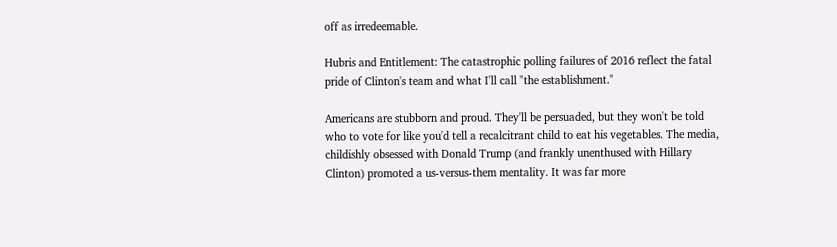off as irredeemable.

Hubris and Entitlement: The catastrophic polling failures of 2016 reflect the fatal pride of Clinton's team and what I'll call "the establishment."

Americans are stubborn and proud. They'll be persuaded, but they won't be told who to vote for like you'd tell a recalcitrant child to eat his vegetables. The media, childishly obsessed with Donald Trump (and frankly unenthused with Hillary Clinton) promoted a us-versus-them mentality. It was far more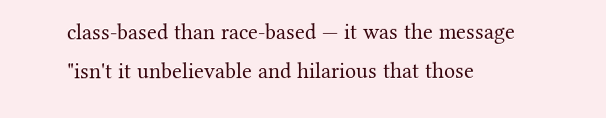class-based than race-based — it was the message "isn't it unbelievable and hilarious that those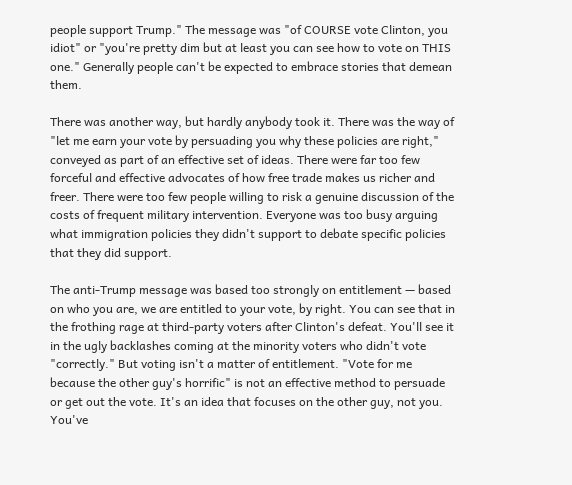people support Trump." The message was "of COURSE vote Clinton, you idiot" or "you're pretty dim but at least you can see how to vote on THIS one." Generally people can't be expected to embrace stories that demean them.

There was another way, but hardly anybody took it. There was the way of "let me earn your vote by persuading you why these policies are right," conveyed as part of an effective set of ideas. There were far too few forceful and effective advocates of how free trade makes us richer and freer. There were too few people willing to risk a genuine discussion of the costs of frequent military intervention. Everyone was too busy arguing what immigration policies they didn't support to debate specific policies that they did support.

The anti-Trump message was based too strongly on entitlement — based on who you are, we are entitled to your vote, by right. You can see that in the frothing rage at third-party voters after Clinton's defeat. You'll see it in the ugly backlashes coming at the minority voters who didn't vote "correctly." But voting isn't a matter of entitlement. "Vote for me because the other guy's horrific" is not an effective method to persuade or get out the vote. It's an idea that focuses on the other guy, not you. You've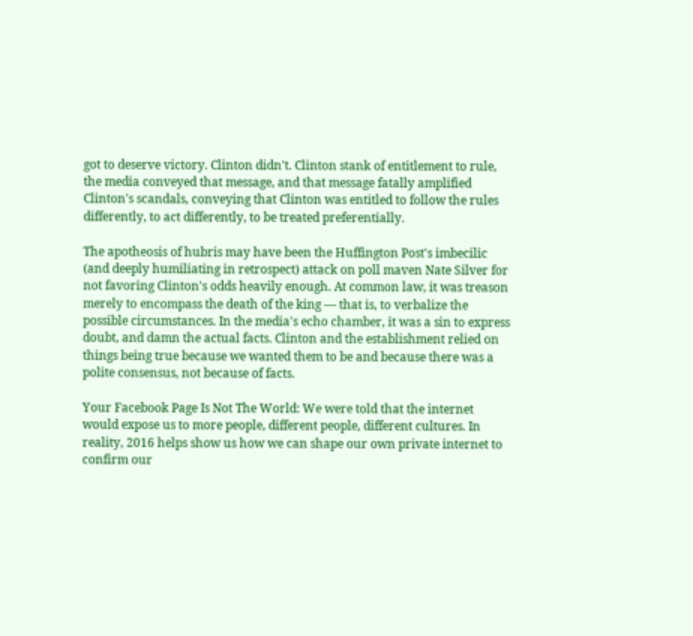got to deserve victory. Clinton didn't. Clinton stank of entitlement to rule, the media conveyed that message, and that message fatally amplified Clinton's scandals, conveying that Clinton was entitled to follow the rules differently, to act differently, to be treated preferentially.

The apotheosis of hubris may have been the Huffington Post's imbecilic (and deeply humiliating in retrospect) attack on poll maven Nate Silver for not favoring Clinton's odds heavily enough. At common law, it was treason merely to encompass the death of the king — that is, to verbalize the possible circumstances. In the media's echo chamber, it was a sin to express doubt, and damn the actual facts. Clinton and the establishment relied on things being true because we wanted them to be and because there was a polite consensus, not because of facts.

Your Facebook Page Is Not The World: We were told that the internet would expose us to more people, different people, different cultures. In reality, 2016 helps show us how we can shape our own private internet to confirm our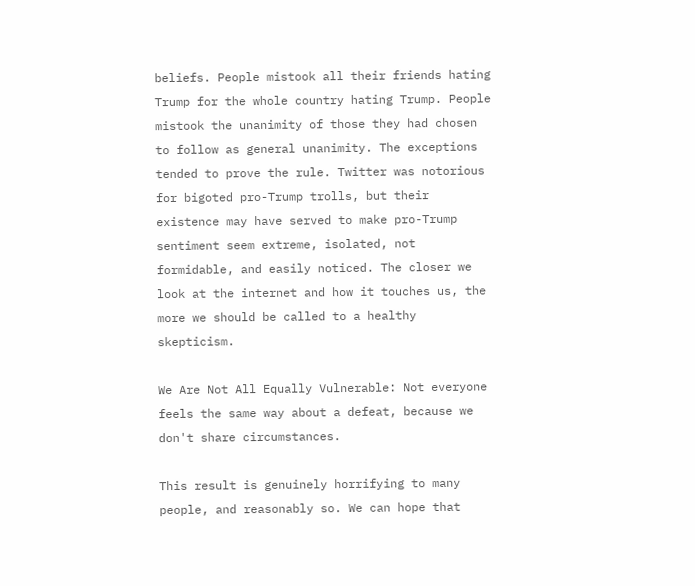beliefs. People mistook all their friends hating Trump for the whole country hating Trump. People mistook the unanimity of those they had chosen to follow as general unanimity. The exceptions tended to prove the rule. Twitter was notorious for bigoted pro-Trump trolls, but their existence may have served to make pro-Trump sentiment seem extreme, isolated, not formidable, and easily noticed. The closer we look at the internet and how it touches us, the more we should be called to a healthy skepticism.

We Are Not All Equally Vulnerable: Not everyone feels the same way about a defeat, because we don't share circumstances.

This result is genuinely horrifying to many people, and reasonably so. We can hope that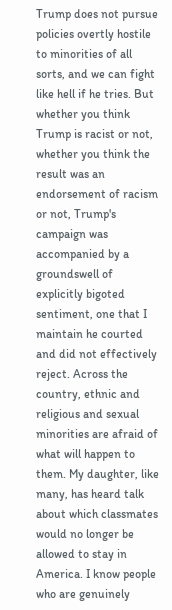Trump does not pursue policies overtly hostile to minorities of all sorts, and we can fight like hell if he tries. But whether you think Trump is racist or not, whether you think the result was an endorsement of racism or not, Trump's campaign was accompanied by a groundswell of explicitly bigoted sentiment, one that I maintain he courted and did not effectively reject. Across the country, ethnic and religious and sexual minorities are afraid of what will happen to them. My daughter, like many, has heard talk about which classmates would no longer be allowed to stay in America. I know people who are genuinely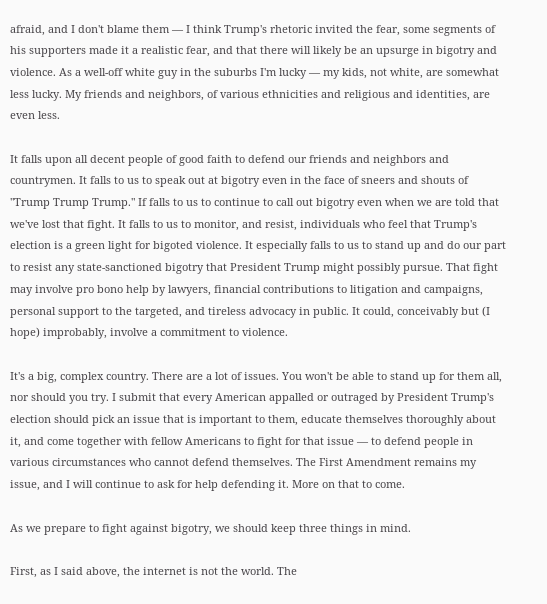afraid, and I don't blame them — I think Trump's rhetoric invited the fear, some segments of his supporters made it a realistic fear, and that there will likely be an upsurge in bigotry and violence. As a well-off white guy in the suburbs I'm lucky — my kids, not white, are somewhat less lucky. My friends and neighbors, of various ethnicities and religious and identities, are even less.

It falls upon all decent people of good faith to defend our friends and neighbors and countrymen. It falls to us to speak out at bigotry even in the face of sneers and shouts of "Trump Trump Trump." If falls to us to continue to call out bigotry even when we are told that we've lost that fight. It falls to us to monitor, and resist, individuals who feel that Trump's election is a green light for bigoted violence. It especially falls to us to stand up and do our part to resist any state-sanctioned bigotry that President Trump might possibly pursue. That fight may involve pro bono help by lawyers, financial contributions to litigation and campaigns, personal support to the targeted, and tireless advocacy in public. It could, conceivably but (I hope) improbably, involve a commitment to violence.

It's a big, complex country. There are a lot of issues. You won't be able to stand up for them all, nor should you try. I submit that every American appalled or outraged by President Trump's election should pick an issue that is important to them, educate themselves thoroughly about it, and come together with fellow Americans to fight for that issue — to defend people in various circumstances who cannot defend themselves. The First Amendment remains my issue, and I will continue to ask for help defending it. More on that to come.

As we prepare to fight against bigotry, we should keep three things in mind.

First, as I said above, the internet is not the world. The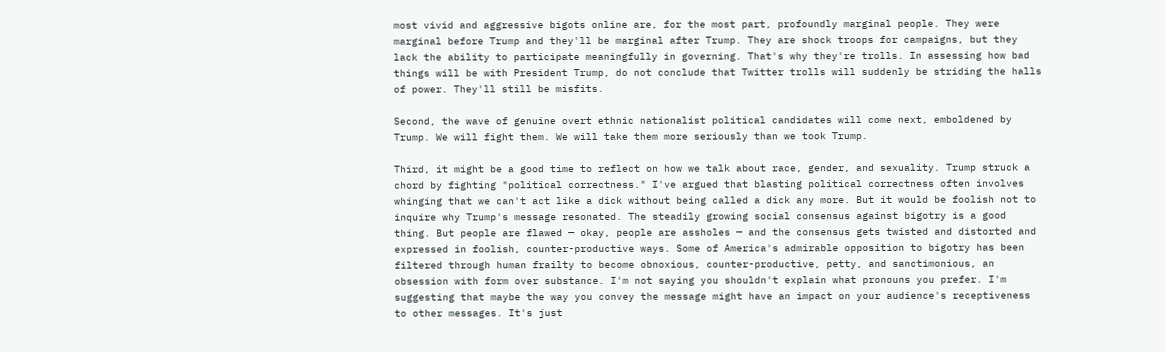most vivid and aggressive bigots online are, for the most part, profoundly marginal people. They were marginal before Trump and they'll be marginal after Trump. They are shock troops for campaigns, but they lack the ability to participate meaningfully in governing. That's why they're trolls. In assessing how bad things will be with President Trump, do not conclude that Twitter trolls will suddenly be striding the halls of power. They'll still be misfits.

Second, the wave of genuine overt ethnic nationalist political candidates will come next, emboldened by Trump. We will fight them. We will take them more seriously than we took Trump.

Third, it might be a good time to reflect on how we talk about race, gender, and sexuality. Trump struck a chord by fighting "political correctness." I've argued that blasting political correctness often involves whinging that we can't act like a dick without being called a dick any more. But it would be foolish not to inquire why Trump's message resonated. The steadily growing social consensus against bigotry is a good thing. But people are flawed — okay, people are assholes — and the consensus gets twisted and distorted and expressed in foolish, counter-productive ways. Some of America's admirable opposition to bigotry has been filtered through human frailty to become obnoxious, counter-productive, petty, and sanctimonious, an obsession with form over substance. I'm not saying you shouldn't explain what pronouns you prefer. I'm suggesting that maybe the way you convey the message might have an impact on your audience's receptiveness to other messages. It's just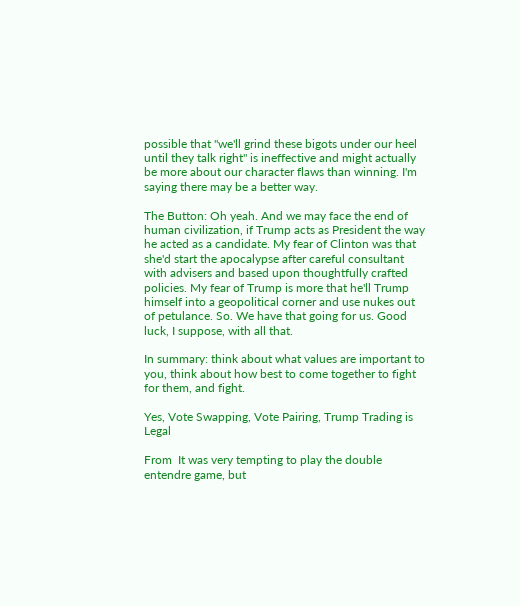possible that "we'll grind these bigots under our heel until they talk right" is ineffective and might actually be more about our character flaws than winning. I'm saying there may be a better way.

The Button: Oh yeah. And we may face the end of human civilization, if Trump acts as President the way he acted as a candidate. My fear of Clinton was that she'd start the apocalypse after careful consultant with advisers and based upon thoughtfully crafted policies. My fear of Trump is more that he'll Trump himself into a geopolitical corner and use nukes out of petulance. So. We have that going for us. Good luck, I suppose, with all that.

In summary: think about what values are important to you, think about how best to come together to fight for them, and fight.

Yes, Vote Swapping, Vote Pairing, Trump Trading is Legal

From  It was very tempting to play the double entendre game, but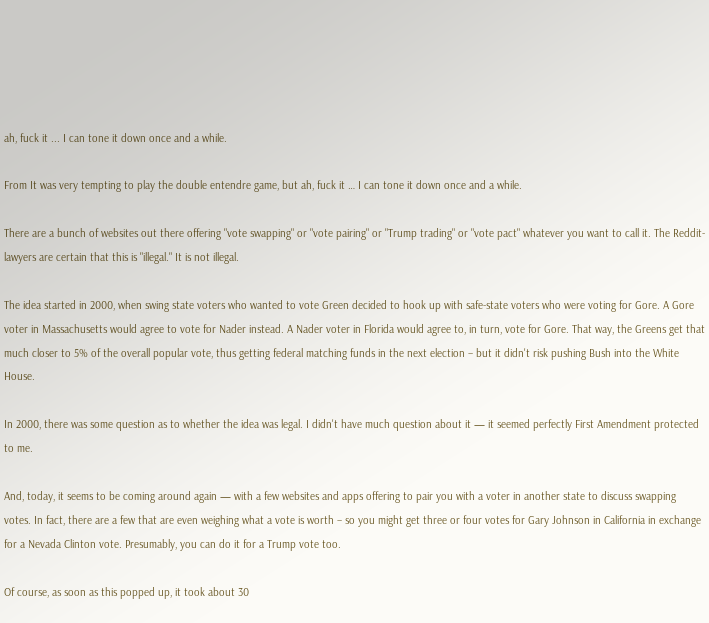ah, fuck it ... I can tone it down once and a while.

From It was very tempting to play the double entendre game, but ah, fuck it … I can tone it down once and a while.

There are a bunch of websites out there offering "vote swapping" or "vote pairing" or "Trump trading" or "vote pact" whatever you want to call it. The Reddit-lawyers are certain that this is "illegal." It is not illegal.

The idea started in 2000, when swing state voters who wanted to vote Green decided to hook up with safe-state voters who were voting for Gore. A Gore voter in Massachusetts would agree to vote for Nader instead. A Nader voter in Florida would agree to, in turn, vote for Gore. That way, the Greens get that much closer to 5% of the overall popular vote, thus getting federal matching funds in the next election – but it didn't risk pushing Bush into the White House.

In 2000, there was some question as to whether the idea was legal. I didn't have much question about it — it seemed perfectly First Amendment protected to me.

And, today, it seems to be coming around again — with a few websites and apps offering to pair you with a voter in another state to discuss swapping votes. In fact, there are a few that are even weighing what a vote is worth – so you might get three or four votes for Gary Johnson in California in exchange for a Nevada Clinton vote. Presumably, you can do it for a Trump vote too.

Of course, as soon as this popped up, it took about 30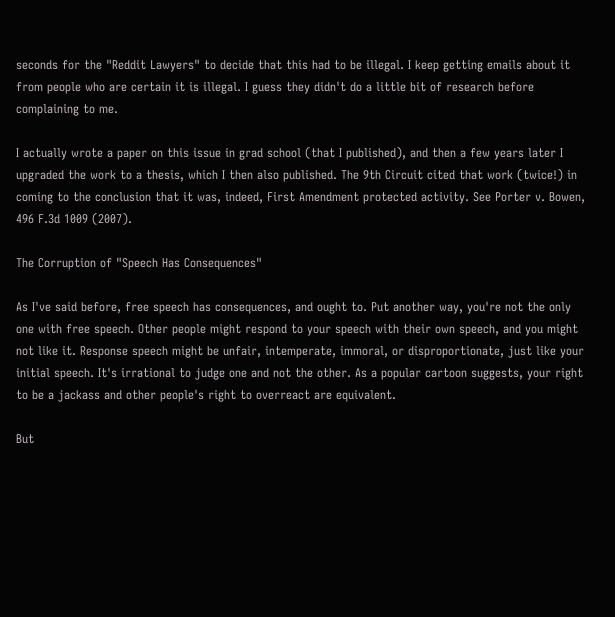seconds for the "Reddit Lawyers" to decide that this had to be illegal. I keep getting emails about it from people who are certain it is illegal. I guess they didn't do a little bit of research before complaining to me.

I actually wrote a paper on this issue in grad school (that I published), and then a few years later I upgraded the work to a thesis, which I then also published. The 9th Circuit cited that work (twice!) in coming to the conclusion that it was, indeed, First Amendment protected activity. See Porter v. Bowen, 496 F.3d 1009 (2007).

The Corruption of "Speech Has Consequences"

As I've said before, free speech has consequences, and ought to. Put another way, you're not the only one with free speech. Other people might respond to your speech with their own speech, and you might not like it. Response speech might be unfair, intemperate, immoral, or disproportionate, just like your initial speech. It's irrational to judge one and not the other. As a popular cartoon suggests, your right to be a jackass and other people's right to overreact are equivalent.

But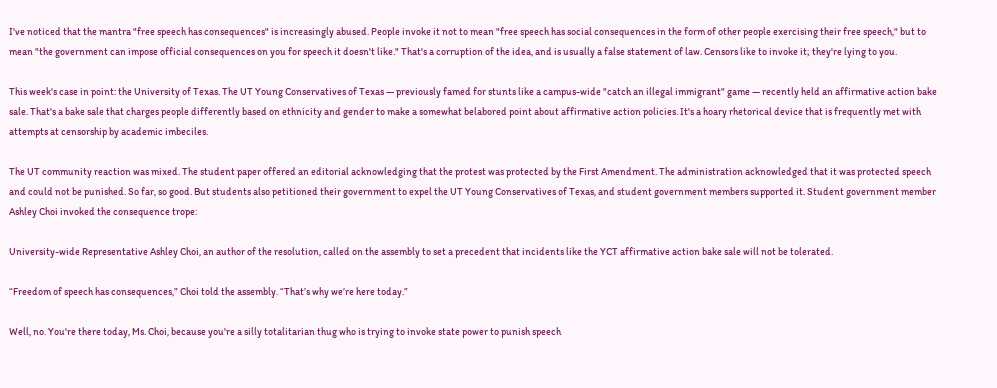I've noticed that the mantra "free speech has consequences" is increasingly abused. People invoke it not to mean "free speech has social consequences in the form of other people exercising their free speech," but to mean "the government can impose official consequences on you for speech it doesn't like." That's a corruption of the idea, and is usually a false statement of law. Censors like to invoke it; they're lying to you.

This week's case in point: the University of Texas. The UT Young Conservatives of Texas — previously famed for stunts like a campus-wide "catch an illegal immigrant" game — recently held an affirmative action bake sale. That's a bake sale that charges people differently based on ethnicity and gender to make a somewhat belabored point about affirmative action policies. It's a hoary rhetorical device that is frequently met with attempts at censorship by academic imbeciles.

The UT community reaction was mixed. The student paper offered an editorial acknowledging that the protest was protected by the First Amendment. The administration acknowledged that it was protected speech and could not be punished. So far, so good. But students also petitioned their government to expel the UT Young Conservatives of Texas, and student government members supported it. Student government member Ashley Choi invoked the consequence trope:

University-wide Representative Ashley Choi, an author of the resolution, called on the assembly to set a precedent that incidents like the YCT affirmative action bake sale will not be tolerated.

“Freedom of speech has consequences,” Choi told the assembly. “That’s why we’re here today.”

Well, no. You're there today, Ms. Choi, because you're a silly totalitarian thug who is trying to invoke state power to punish speech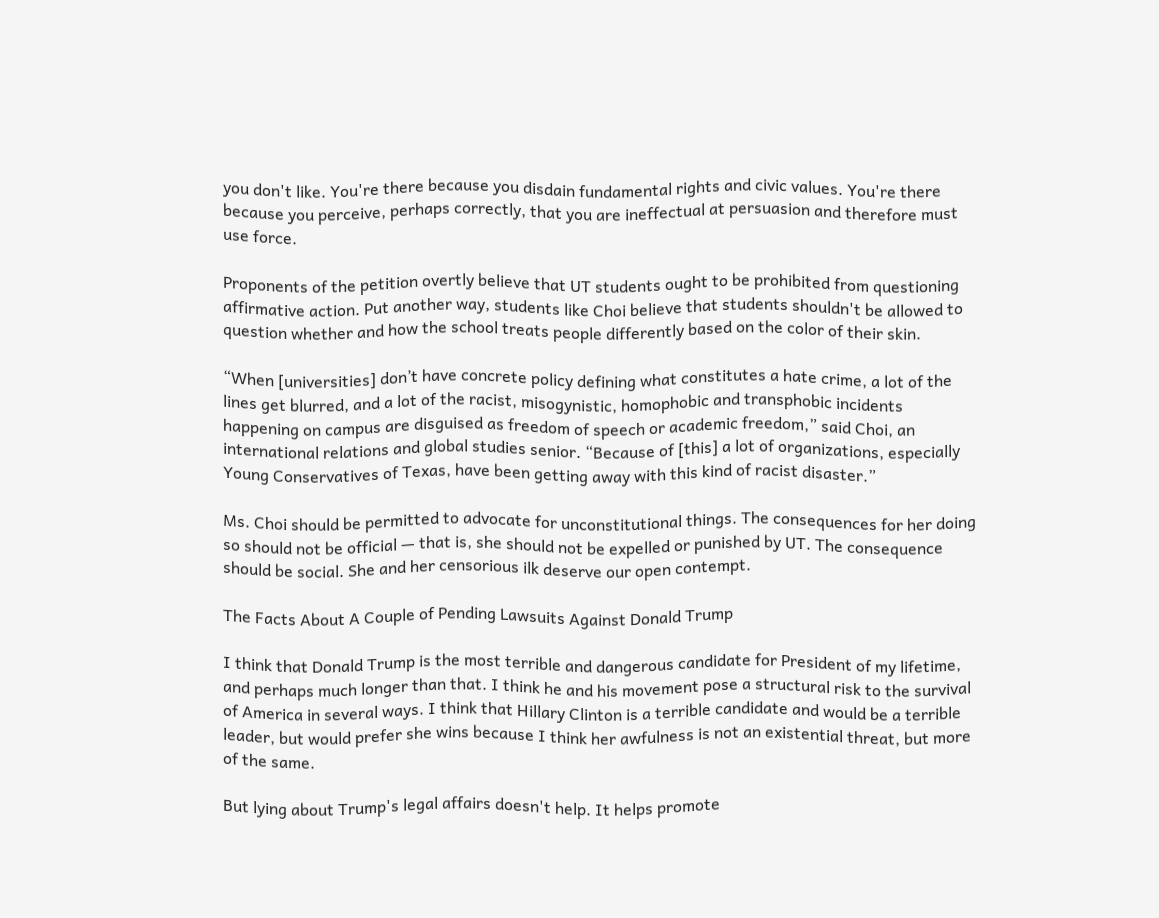you don't like. You're there because you disdain fundamental rights and civic values. You're there because you perceive, perhaps correctly, that you are ineffectual at persuasion and therefore must use force.

Proponents of the petition overtly believe that UT students ought to be prohibited from questioning affirmative action. Put another way, students like Choi believe that students shouldn't be allowed to question whether and how the school treats people differently based on the color of their skin.

“When [universities] don’t have concrete policy defining what constitutes a hate crime, a lot of the lines get blurred, and a lot of the racist, misogynistic, homophobic and transphobic incidents happening on campus are disguised as freedom of speech or academic freedom,” said Choi, an international relations and global studies senior. “Because of [this] a lot of organizations, especially Young Conservatives of Texas, have been getting away with this kind of racist disaster.”

Ms. Choi should be permitted to advocate for unconstitutional things. The consequences for her doing so should not be official — that is, she should not be expelled or punished by UT. The consequence should be social. She and her censorious ilk deserve our open contempt.

The Facts About A Couple of Pending Lawsuits Against Donald Trump

I think that Donald Trump is the most terrible and dangerous candidate for President of my lifetime, and perhaps much longer than that. I think he and his movement pose a structural risk to the survival of America in several ways. I think that Hillary Clinton is a terrible candidate and would be a terrible leader, but would prefer she wins because I think her awfulness is not an existential threat, but more of the same.

But lying about Trump's legal affairs doesn't help. It helps promote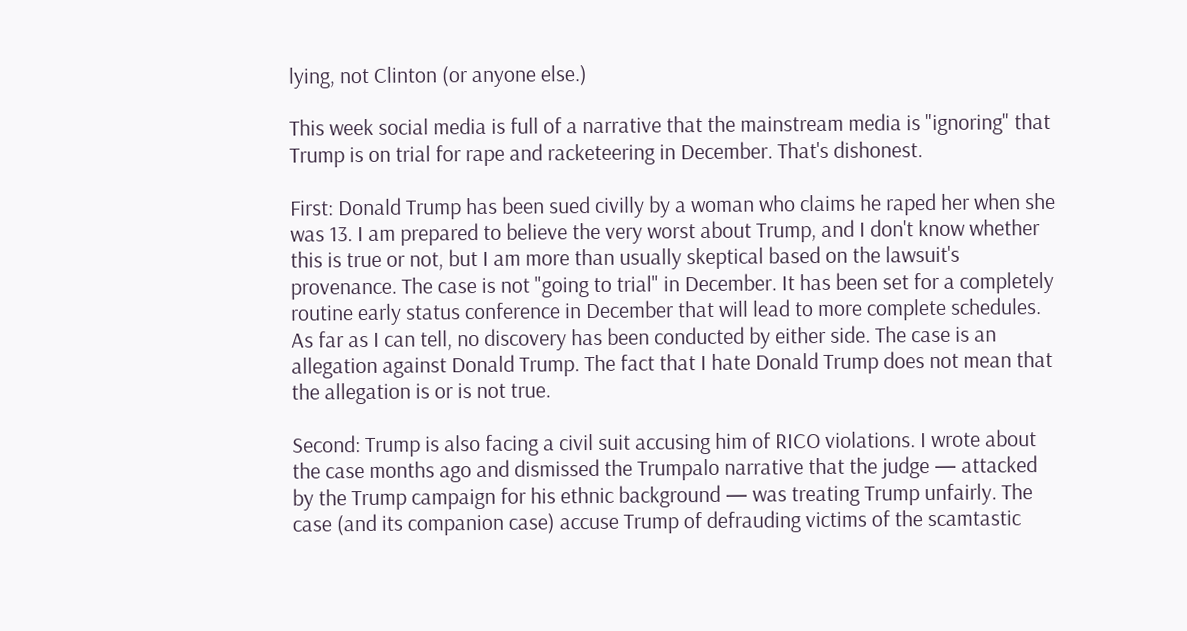lying, not Clinton (or anyone else.)

This week social media is full of a narrative that the mainstream media is "ignoring" that Trump is on trial for rape and racketeering in December. That's dishonest.

First: Donald Trump has been sued civilly by a woman who claims he raped her when she was 13. I am prepared to believe the very worst about Trump, and I don't know whether this is true or not, but I am more than usually skeptical based on the lawsuit's provenance. The case is not "going to trial" in December. It has been set for a completely routine early status conference in December that will lead to more complete schedules. As far as I can tell, no discovery has been conducted by either side. The case is an allegation against Donald Trump. The fact that I hate Donald Trump does not mean that the allegation is or is not true.

Second: Trump is also facing a civil suit accusing him of RICO violations. I wrote about the case months ago and dismissed the Trumpalo narrative that the judge — attacked by the Trump campaign for his ethnic background — was treating Trump unfairly. The case (and its companion case) accuse Trump of defrauding victims of the scamtastic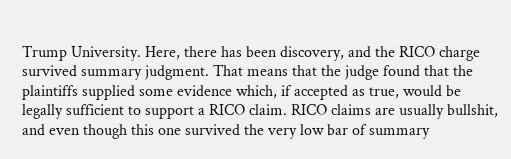Trump University. Here, there has been discovery, and the RICO charge survived summary judgment. That means that the judge found that the plaintiffs supplied some evidence which, if accepted as true, would be legally sufficient to support a RICO claim. RICO claims are usually bullshit, and even though this one survived the very low bar of summary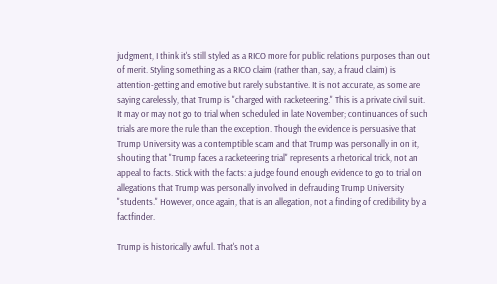judgment, I think it's still styled as a RICO more for public relations purposes than out of merit. Styling something as a RICO claim (rather than, say, a fraud claim) is attention-getting and emotive but rarely substantive. It is not accurate, as some are saying carelessly, that Trump is "charged with racketeering." This is a private civil suit. It may or may not go to trial when scheduled in late November; continuances of such trials are more the rule than the exception. Though the evidence is persuasive that Trump University was a contemptible scam and that Trump was personally in on it, shouting that "Trump faces a racketeering trial" represents a rhetorical trick, not an appeal to facts. Stick with the facts: a judge found enough evidence to go to trial on allegations that Trump was personally involved in defrauding Trump University "students." However, once again, that is an allegation, not a finding of credibility by a factfinder.

Trump is historically awful. That's not a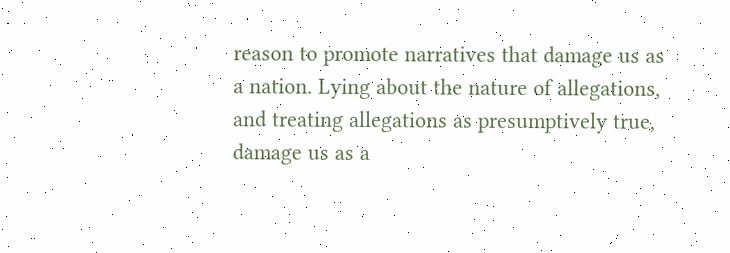reason to promote narratives that damage us as a nation. Lying about the nature of allegations, and treating allegations as presumptively true, damage us as a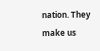nation. They make us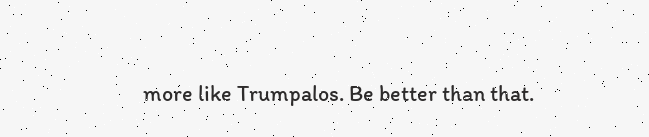more like Trumpalos. Be better than that.